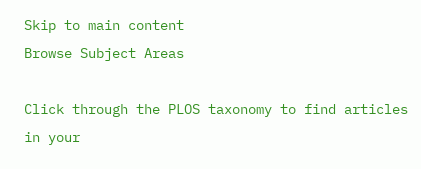Skip to main content
Browse Subject Areas

Click through the PLOS taxonomy to find articles in your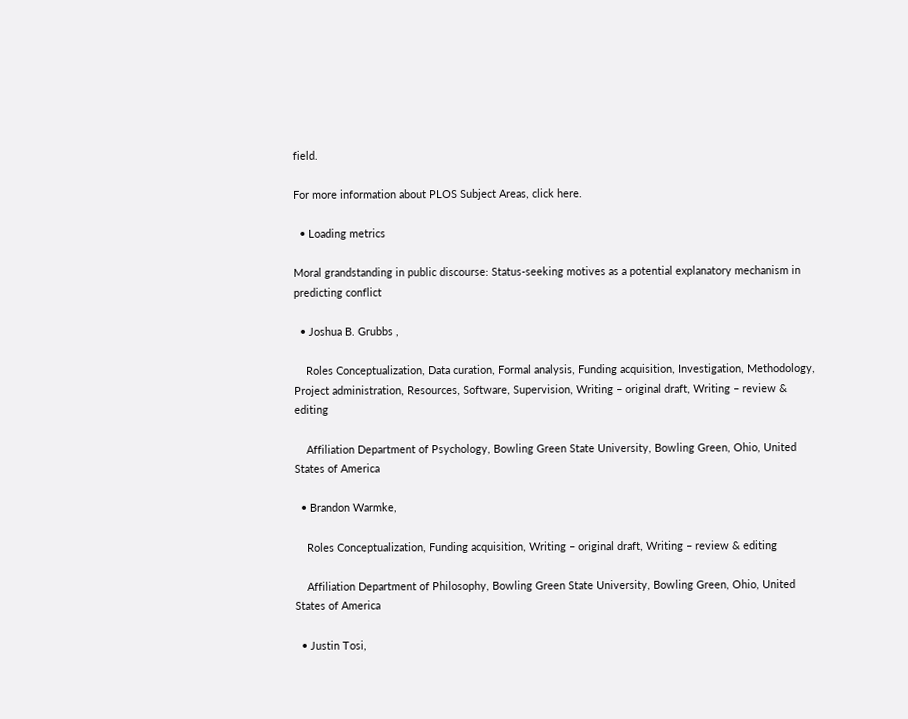field.

For more information about PLOS Subject Areas, click here.

  • Loading metrics

Moral grandstanding in public discourse: Status-seeking motives as a potential explanatory mechanism in predicting conflict

  • Joshua B. Grubbs ,

    Roles Conceptualization, Data curation, Formal analysis, Funding acquisition, Investigation, Methodology, Project administration, Resources, Software, Supervision, Writing – original draft, Writing – review & editing

    Affiliation Department of Psychology, Bowling Green State University, Bowling Green, Ohio, United States of America

  • Brandon Warmke,

    Roles Conceptualization, Funding acquisition, Writing – original draft, Writing – review & editing

    Affiliation Department of Philosophy, Bowling Green State University, Bowling Green, Ohio, United States of America

  • Justin Tosi,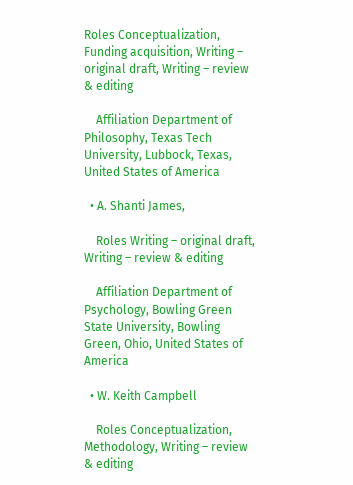Roles Conceptualization, Funding acquisition, Writing – original draft, Writing – review & editing

    Affiliation Department of Philosophy, Texas Tech University, Lubbock, Texas, United States of America

  • A. Shanti James,

    Roles Writing – original draft, Writing – review & editing

    Affiliation Department of Psychology, Bowling Green State University, Bowling Green, Ohio, United States of America

  • W. Keith Campbell

    Roles Conceptualization, Methodology, Writing – review & editing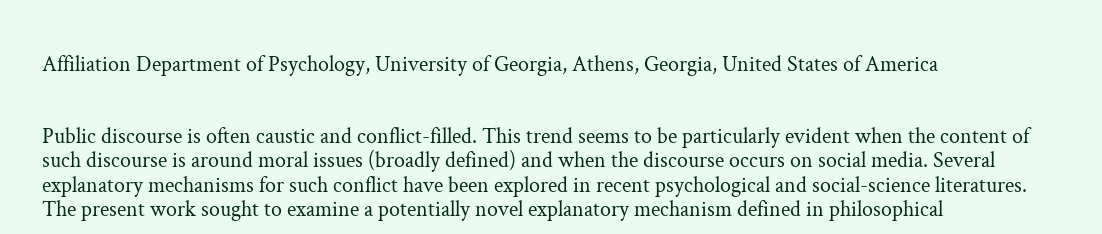Affiliation Department of Psychology, University of Georgia, Athens, Georgia, United States of America


Public discourse is often caustic and conflict-filled. This trend seems to be particularly evident when the content of such discourse is around moral issues (broadly defined) and when the discourse occurs on social media. Several explanatory mechanisms for such conflict have been explored in recent psychological and social-science literatures. The present work sought to examine a potentially novel explanatory mechanism defined in philosophical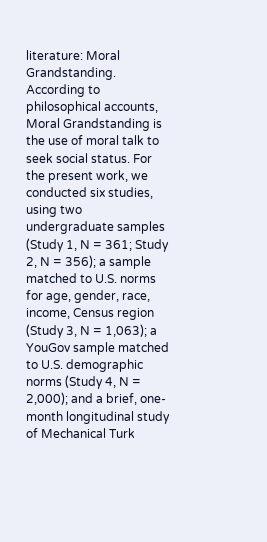literature: Moral Grandstanding. According to philosophical accounts, Moral Grandstanding is the use of moral talk to seek social status. For the present work, we conducted six studies, using two undergraduate samples (Study 1, N = 361; Study 2, N = 356); a sample matched to U.S. norms for age, gender, race, income, Census region (Study 3, N = 1,063); a YouGov sample matched to U.S. demographic norms (Study 4, N = 2,000); and a brief, one-month longitudinal study of Mechanical Turk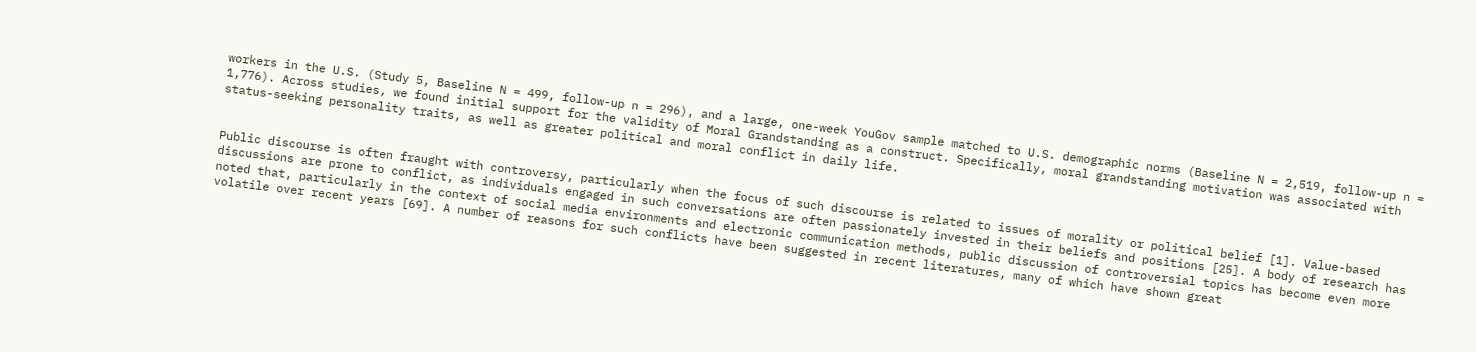workers in the U.S. (Study 5, Baseline N = 499, follow-up n = 296), and a large, one-week YouGov sample matched to U.S. demographic norms (Baseline N = 2,519, follow-up n = 1,776). Across studies, we found initial support for the validity of Moral Grandstanding as a construct. Specifically, moral grandstanding motivation was associated with status-seeking personality traits, as well as greater political and moral conflict in daily life.


Public discourse is often fraught with controversy, particularly when the focus of such discourse is related to issues of morality or political belief [1]. Value-based discussions are prone to conflict, as individuals engaged in such conversations are often passionately invested in their beliefs and positions [25]. A body of research has noted that, particularly in the context of social media environments and electronic communication methods, public discussion of controversial topics has become even more volatile over recent years [69]. A number of reasons for such conflicts have been suggested in recent literatures, many of which have shown great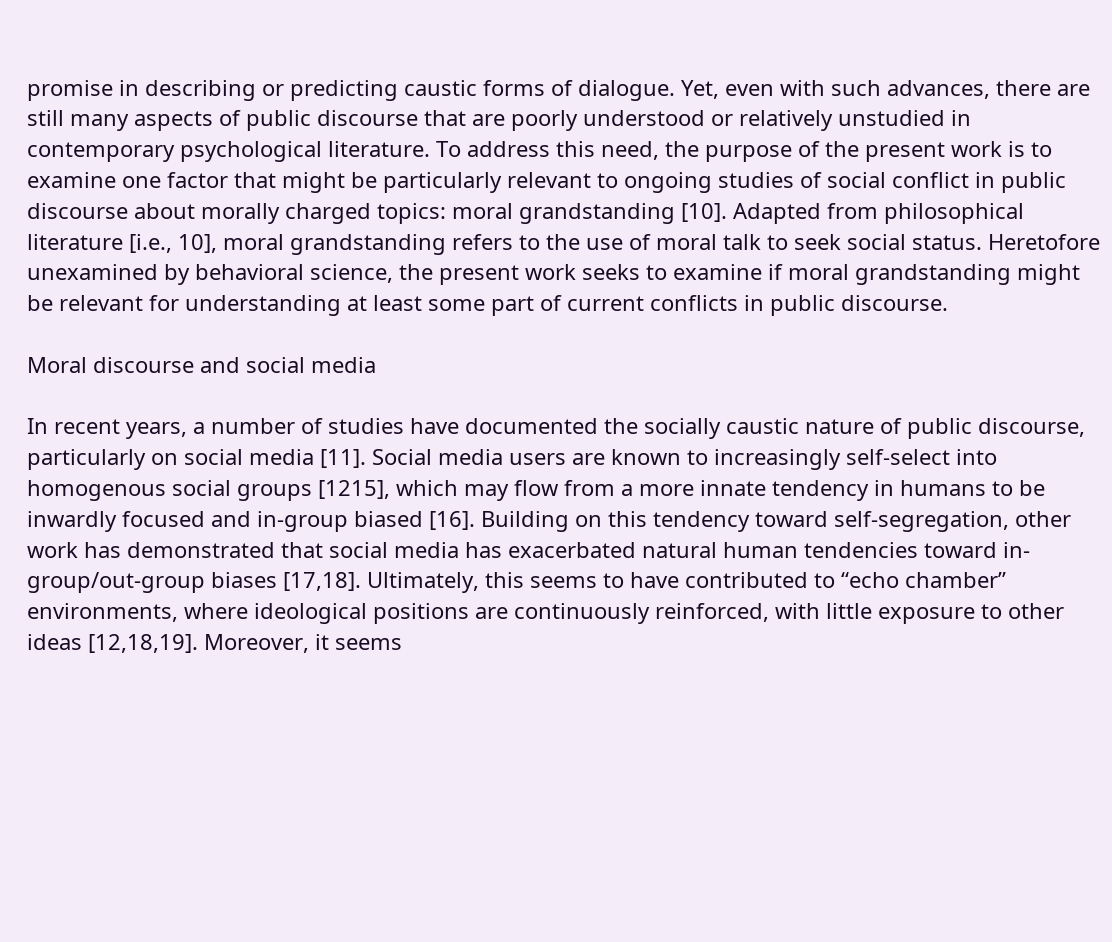promise in describing or predicting caustic forms of dialogue. Yet, even with such advances, there are still many aspects of public discourse that are poorly understood or relatively unstudied in contemporary psychological literature. To address this need, the purpose of the present work is to examine one factor that might be particularly relevant to ongoing studies of social conflict in public discourse about morally charged topics: moral grandstanding [10]. Adapted from philosophical literature [i.e., 10], moral grandstanding refers to the use of moral talk to seek social status. Heretofore unexamined by behavioral science, the present work seeks to examine if moral grandstanding might be relevant for understanding at least some part of current conflicts in public discourse.

Moral discourse and social media

In recent years, a number of studies have documented the socially caustic nature of public discourse, particularly on social media [11]. Social media users are known to increasingly self-select into homogenous social groups [1215], which may flow from a more innate tendency in humans to be inwardly focused and in-group biased [16]. Building on this tendency toward self-segregation, other work has demonstrated that social media has exacerbated natural human tendencies toward in-group/out-group biases [17,18]. Ultimately, this seems to have contributed to “echo chamber” environments, where ideological positions are continuously reinforced, with little exposure to other ideas [12,18,19]. Moreover, it seems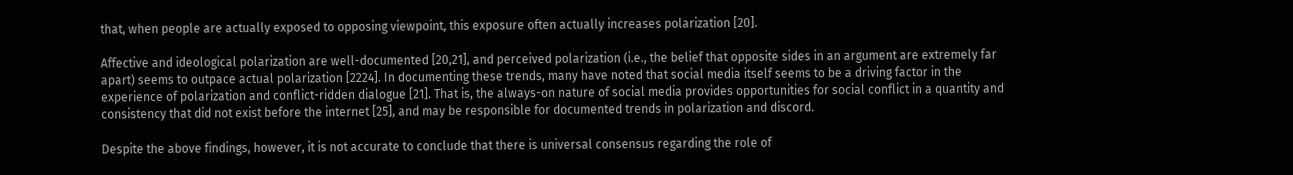that, when people are actually exposed to opposing viewpoint, this exposure often actually increases polarization [20].

Affective and ideological polarization are well-documented [20,21], and perceived polarization (i.e., the belief that opposite sides in an argument are extremely far apart) seems to outpace actual polarization [2224]. In documenting these trends, many have noted that social media itself seems to be a driving factor in the experience of polarization and conflict-ridden dialogue [21]. That is, the always-on nature of social media provides opportunities for social conflict in a quantity and consistency that did not exist before the internet [25], and may be responsible for documented trends in polarization and discord.

Despite the above findings, however, it is not accurate to conclude that there is universal consensus regarding the role of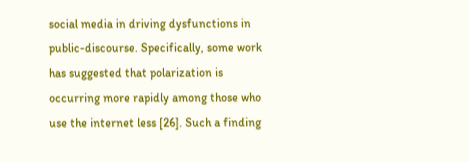social media in driving dysfunctions in public-discourse. Specifically, some work has suggested that polarization is occurring more rapidly among those who use the internet less [26]. Such a finding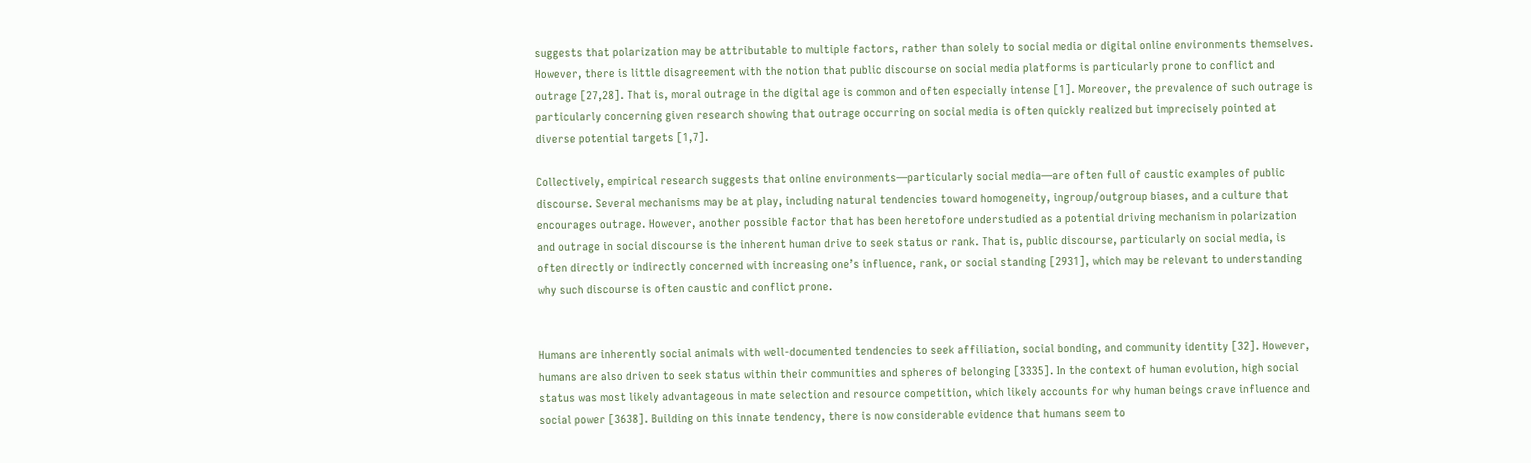suggests that polarization may be attributable to multiple factors, rather than solely to social media or digital online environments themselves. However, there is little disagreement with the notion that public discourse on social media platforms is particularly prone to conflict and outrage [27,28]. That is, moral outrage in the digital age is common and often especially intense [1]. Moreover, the prevalence of such outrage is particularly concerning given research showing that outrage occurring on social media is often quickly realized but imprecisely pointed at diverse potential targets [1,7].

Collectively, empirical research suggests that online environments—particularly social media—are often full of caustic examples of public discourse. Several mechanisms may be at play, including natural tendencies toward homogeneity, ingroup/outgroup biases, and a culture that encourages outrage. However, another possible factor that has been heretofore understudied as a potential driving mechanism in polarization and outrage in social discourse is the inherent human drive to seek status or rank. That is, public discourse, particularly on social media, is often directly or indirectly concerned with increasing one’s influence, rank, or social standing [2931], which may be relevant to understanding why such discourse is often caustic and conflict prone.


Humans are inherently social animals with well-documented tendencies to seek affiliation, social bonding, and community identity [32]. However, humans are also driven to seek status within their communities and spheres of belonging [3335]. In the context of human evolution, high social status was most likely advantageous in mate selection and resource competition, which likely accounts for why human beings crave influence and social power [3638]. Building on this innate tendency, there is now considerable evidence that humans seem to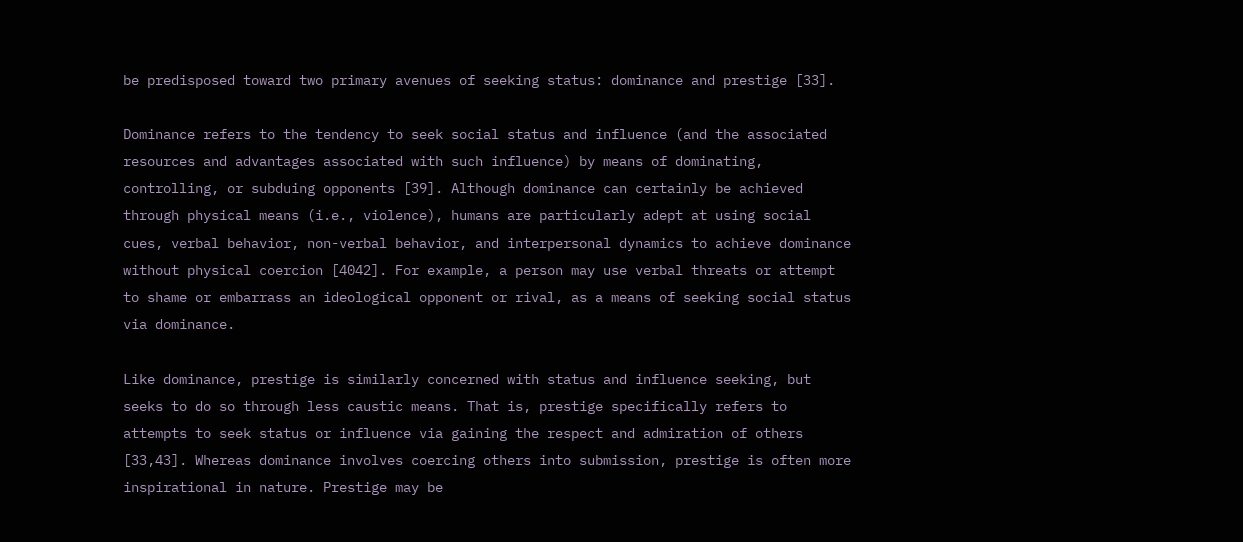be predisposed toward two primary avenues of seeking status: dominance and prestige [33].

Dominance refers to the tendency to seek social status and influence (and the associated resources and advantages associated with such influence) by means of dominating, controlling, or subduing opponents [39]. Although dominance can certainly be achieved through physical means (i.e., violence), humans are particularly adept at using social cues, verbal behavior, non-verbal behavior, and interpersonal dynamics to achieve dominance without physical coercion [4042]. For example, a person may use verbal threats or attempt to shame or embarrass an ideological opponent or rival, as a means of seeking social status via dominance.

Like dominance, prestige is similarly concerned with status and influence seeking, but seeks to do so through less caustic means. That is, prestige specifically refers to attempts to seek status or influence via gaining the respect and admiration of others [33,43]. Whereas dominance involves coercing others into submission, prestige is often more inspirational in nature. Prestige may be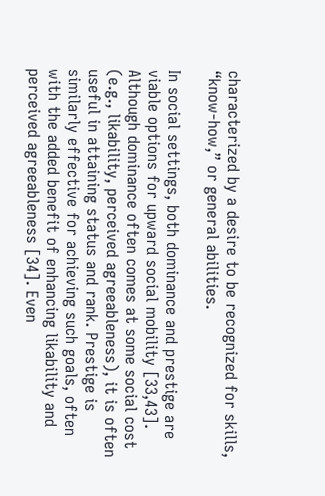characterized by a desire to be recognized for skills, “know-how,” or general abilities.

In social settings, both dominance and prestige are viable options for upward social mobility [33,43]. Although dominance often comes at some social cost (e.g., likability, perceived agreeableness), it is often useful in attaining status and rank. Prestige is similarly effective for achieving such goals, often with the added benefit of enhancing likability and perceived agreeableness [34]. Even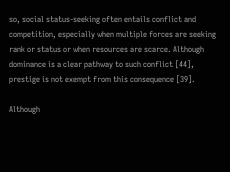so, social status-seeking often entails conflict and competition, especially when multiple forces are seeking rank or status or when resources are scarce. Although dominance is a clear pathway to such conflict [44], prestige is not exempt from this consequence [39].

Although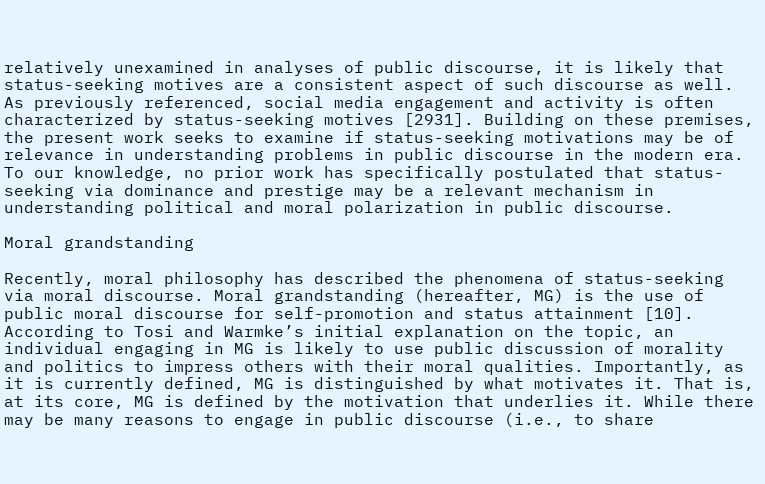relatively unexamined in analyses of public discourse, it is likely that status-seeking motives are a consistent aspect of such discourse as well. As previously referenced, social media engagement and activity is often characterized by status-seeking motives [2931]. Building on these premises, the present work seeks to examine if status-seeking motivations may be of relevance in understanding problems in public discourse in the modern era. To our knowledge, no prior work has specifically postulated that status-seeking via dominance and prestige may be a relevant mechanism in understanding political and moral polarization in public discourse.

Moral grandstanding

Recently, moral philosophy has described the phenomena of status-seeking via moral discourse. Moral grandstanding (hereafter, MG) is the use of public moral discourse for self-promotion and status attainment [10]. According to Tosi and Warmke’s initial explanation on the topic, an individual engaging in MG is likely to use public discussion of morality and politics to impress others with their moral qualities. Importantly, as it is currently defined, MG is distinguished by what motivates it. That is, at its core, MG is defined by the motivation that underlies it. While there may be many reasons to engage in public discourse (i.e., to share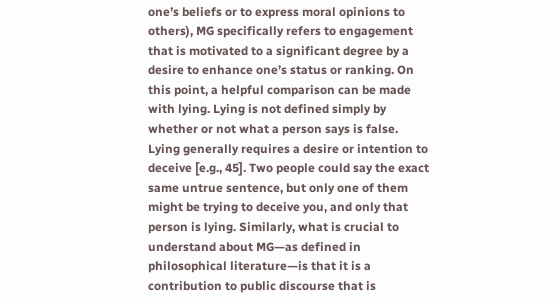one’s beliefs or to express moral opinions to others), MG specifically refers to engagement that is motivated to a significant degree by a desire to enhance one’s status or ranking. On this point, a helpful comparison can be made with lying. Lying is not defined simply by whether or not what a person says is false. Lying generally requires a desire or intention to deceive [e.g., 45]. Two people could say the exact same untrue sentence, but only one of them might be trying to deceive you, and only that person is lying. Similarly, what is crucial to understand about MG—as defined in philosophical literature—is that it is a contribution to public discourse that is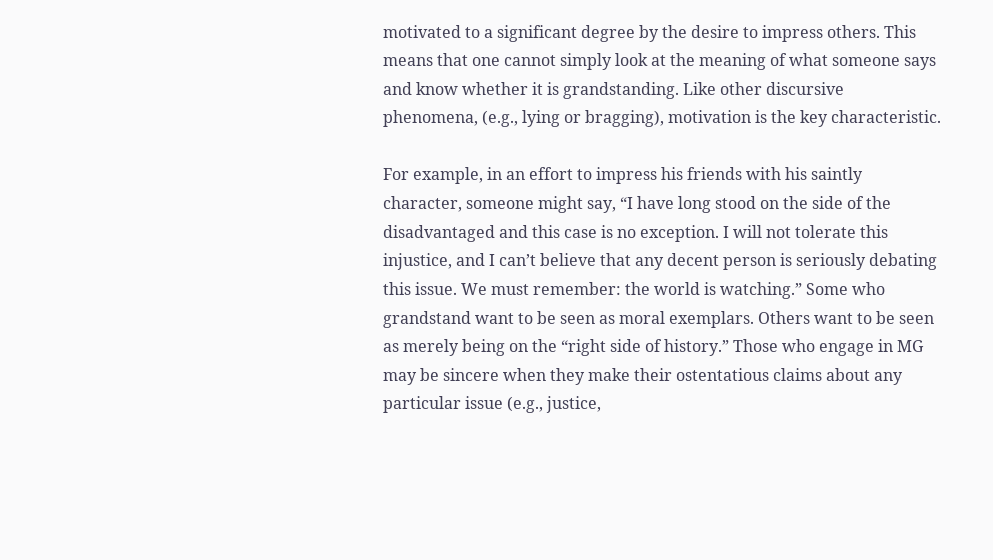motivated to a significant degree by the desire to impress others. This means that one cannot simply look at the meaning of what someone says and know whether it is grandstanding. Like other discursive phenomena, (e.g., lying or bragging), motivation is the key characteristic.

For example, in an effort to impress his friends with his saintly character, someone might say, “I have long stood on the side of the disadvantaged and this case is no exception. I will not tolerate this injustice, and I can’t believe that any decent person is seriously debating this issue. We must remember: the world is watching.” Some who grandstand want to be seen as moral exemplars. Others want to be seen as merely being on the “right side of history.” Those who engage in MG may be sincere when they make their ostentatious claims about any particular issue (e.g., justice,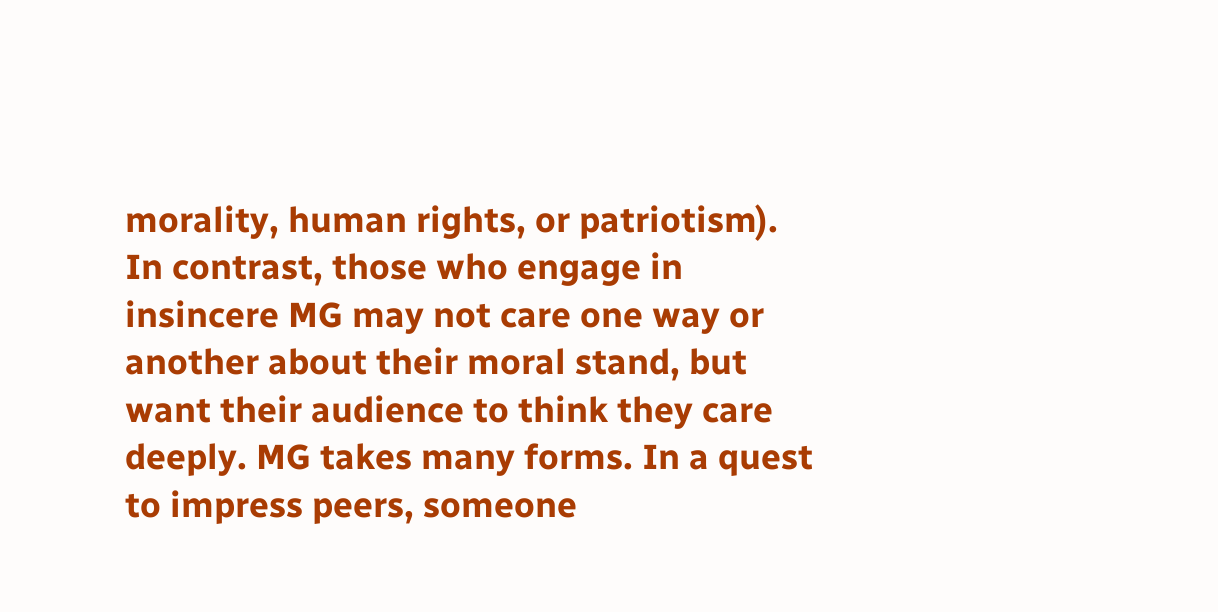morality, human rights, or patriotism). In contrast, those who engage in insincere MG may not care one way or another about their moral stand, but want their audience to think they care deeply. MG takes many forms. In a quest to impress peers, someone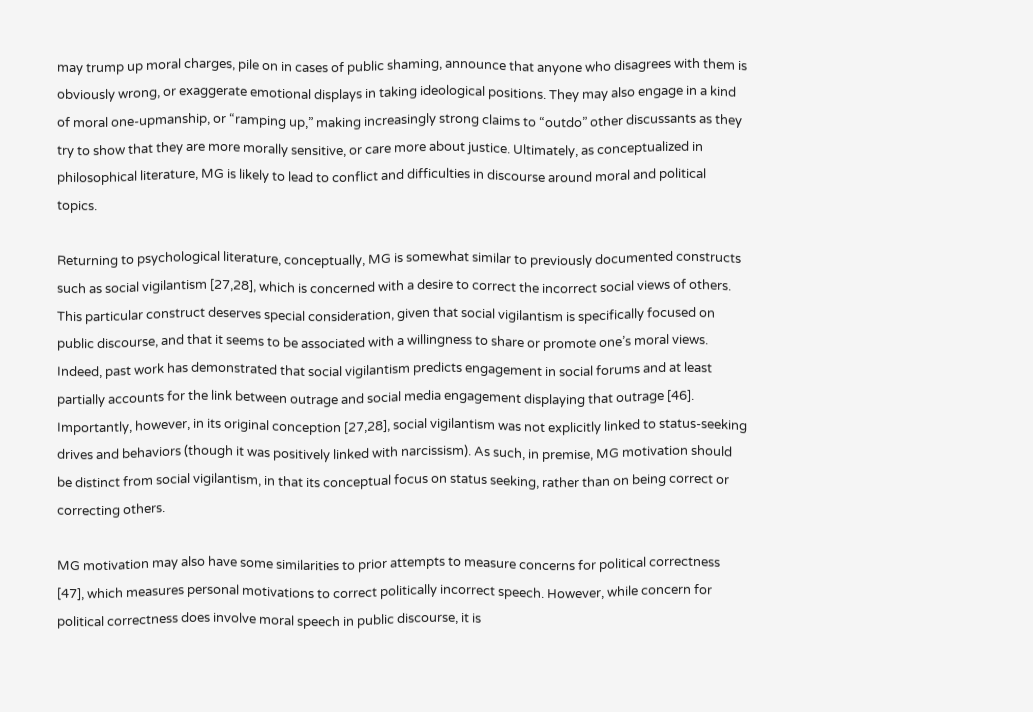may trump up moral charges, pile on in cases of public shaming, announce that anyone who disagrees with them is obviously wrong, or exaggerate emotional displays in taking ideological positions. They may also engage in a kind of moral one-upmanship, or “ramping up,” making increasingly strong claims to “outdo” other discussants as they try to show that they are more morally sensitive, or care more about justice. Ultimately, as conceptualized in philosophical literature, MG is likely to lead to conflict and difficulties in discourse around moral and political topics.

Returning to psychological literature, conceptually, MG is somewhat similar to previously documented constructs such as social vigilantism [27,28], which is concerned with a desire to correct the incorrect social views of others. This particular construct deserves special consideration, given that social vigilantism is specifically focused on public discourse, and that it seems to be associated with a willingness to share or promote one’s moral views. Indeed, past work has demonstrated that social vigilantism predicts engagement in social forums and at least partially accounts for the link between outrage and social media engagement displaying that outrage [46]. Importantly, however, in its original conception [27,28], social vigilantism was not explicitly linked to status-seeking drives and behaviors (though it was positively linked with narcissism). As such, in premise, MG motivation should be distinct from social vigilantism, in that its conceptual focus on status seeking, rather than on being correct or correcting others.

MG motivation may also have some similarities to prior attempts to measure concerns for political correctness [47], which measures personal motivations to correct politically incorrect speech. However, while concern for political correctness does involve moral speech in public discourse, it is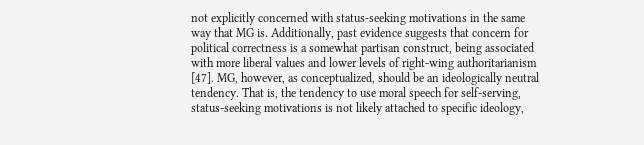not explicitly concerned with status-seeking motivations in the same way that MG is. Additionally, past evidence suggests that concern for political correctness is a somewhat partisan construct, being associated with more liberal values and lower levels of right-wing authoritarianism [47]. MG, however, as conceptualized, should be an ideologically neutral tendency. That is, the tendency to use moral speech for self-serving, status-seeking motivations is not likely attached to specific ideology,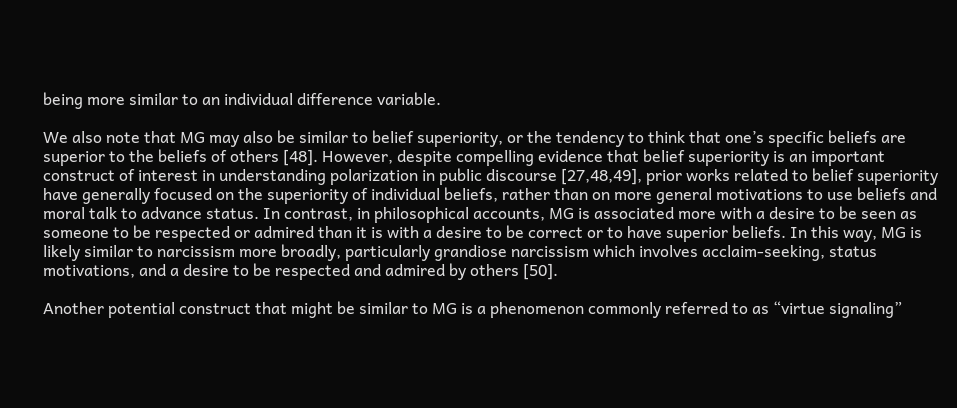being more similar to an individual difference variable.

We also note that MG may also be similar to belief superiority, or the tendency to think that one’s specific beliefs are superior to the beliefs of others [48]. However, despite compelling evidence that belief superiority is an important construct of interest in understanding polarization in public discourse [27,48,49], prior works related to belief superiority have generally focused on the superiority of individual beliefs, rather than on more general motivations to use beliefs and moral talk to advance status. In contrast, in philosophical accounts, MG is associated more with a desire to be seen as someone to be respected or admired than it is with a desire to be correct or to have superior beliefs. In this way, MG is likely similar to narcissism more broadly, particularly grandiose narcissism which involves acclaim-seeking, status motivations, and a desire to be respected and admired by others [50].

Another potential construct that might be similar to MG is a phenomenon commonly referred to as “virtue signaling”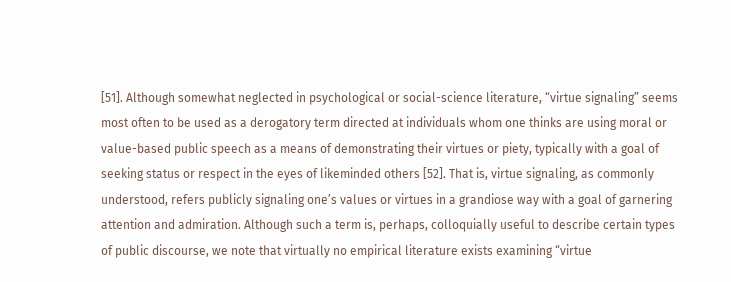[51]. Although somewhat neglected in psychological or social-science literature, “virtue signaling” seems most often to be used as a derogatory term directed at individuals whom one thinks are using moral or value-based public speech as a means of demonstrating their virtues or piety, typically with a goal of seeking status or respect in the eyes of likeminded others [52]. That is, virtue signaling, as commonly understood, refers publicly signaling one’s values or virtues in a grandiose way with a goal of garnering attention and admiration. Although such a term is, perhaps, colloquially useful to describe certain types of public discourse, we note that virtually no empirical literature exists examining “virtue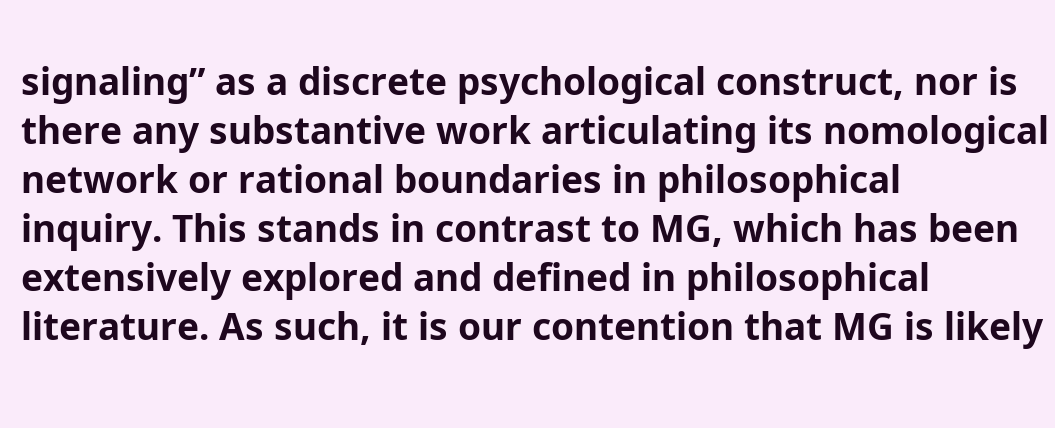signaling” as a discrete psychological construct, nor is there any substantive work articulating its nomological network or rational boundaries in philosophical inquiry. This stands in contrast to MG, which has been extensively explored and defined in philosophical literature. As such, it is our contention that MG is likely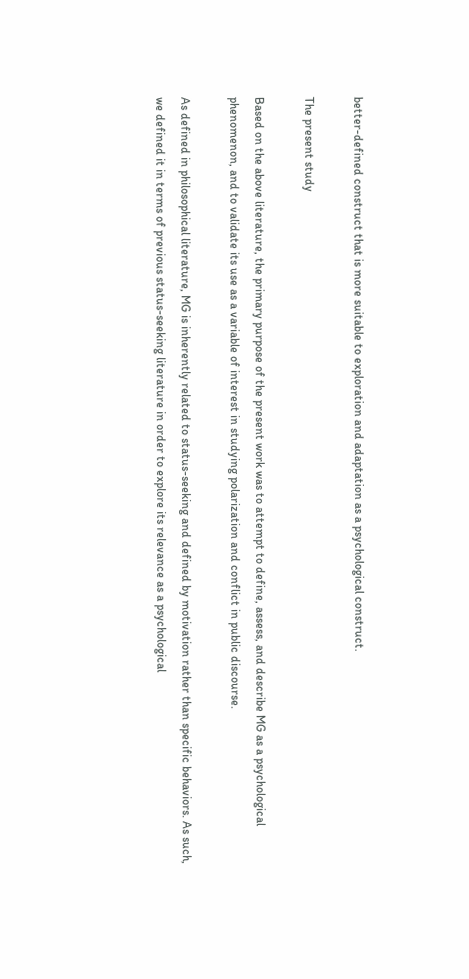better-defined construct that is more suitable to exploration and adaptation as a psychological construct.

The present study

Based on the above literature, the primary purpose of the present work was to attempt to define, assess, and describe MG as a psychological phenomenon, and to validate its use as a variable of interest in studying polarization and conflict in public discourse.

As defined in philosophical literature, MG is inherently related to status-seeking and defined by motivation rather than specific behaviors. As such, we defined it in terms of previous status-seeking literature in order to explore its relevance as a psychological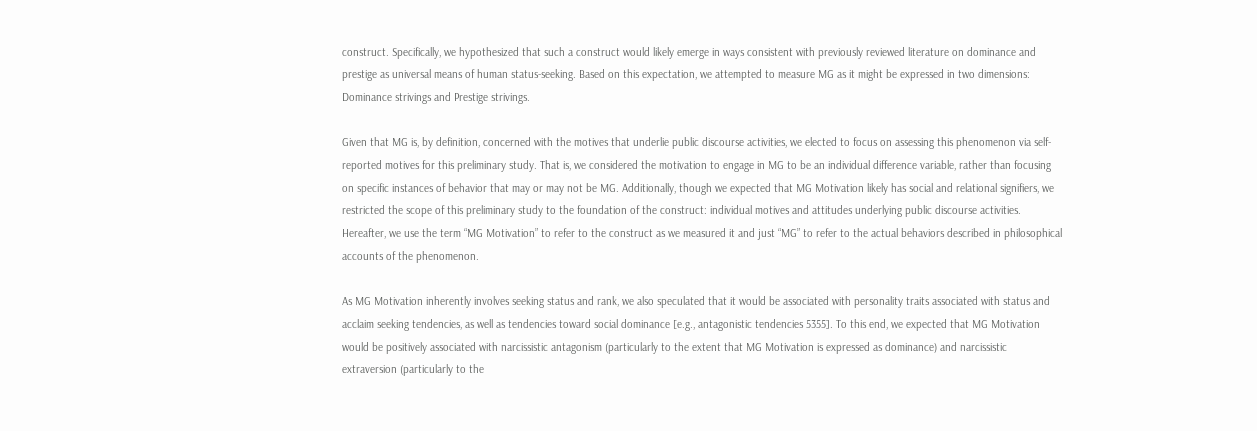construct. Specifically, we hypothesized that such a construct would likely emerge in ways consistent with previously reviewed literature on dominance and prestige as universal means of human status-seeking. Based on this expectation, we attempted to measure MG as it might be expressed in two dimensions: Dominance strivings and Prestige strivings.

Given that MG is, by definition, concerned with the motives that underlie public discourse activities, we elected to focus on assessing this phenomenon via self-reported motives for this preliminary study. That is, we considered the motivation to engage in MG to be an individual difference variable, rather than focusing on specific instances of behavior that may or may not be MG. Additionally, though we expected that MG Motivation likely has social and relational signifiers, we restricted the scope of this preliminary study to the foundation of the construct: individual motives and attitudes underlying public discourse activities. Hereafter, we use the term “MG Motivation” to refer to the construct as we measured it and just “MG” to refer to the actual behaviors described in philosophical accounts of the phenomenon.

As MG Motivation inherently involves seeking status and rank, we also speculated that it would be associated with personality traits associated with status and acclaim seeking tendencies, as well as tendencies toward social dominance [e.g., antagonistic tendencies 5355]. To this end, we expected that MG Motivation would be positively associated with narcissistic antagonism (particularly to the extent that MG Motivation is expressed as dominance) and narcissistic extraversion (particularly to the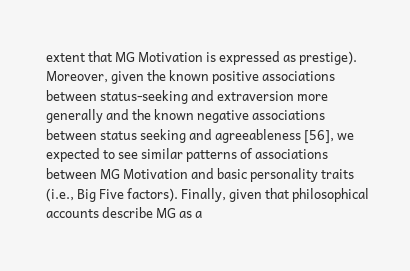extent that MG Motivation is expressed as prestige). Moreover, given the known positive associations between status-seeking and extraversion more generally and the known negative associations between status seeking and agreeableness [56], we expected to see similar patterns of associations between MG Motivation and basic personality traits (i.e., Big Five factors). Finally, given that philosophical accounts describe MG as a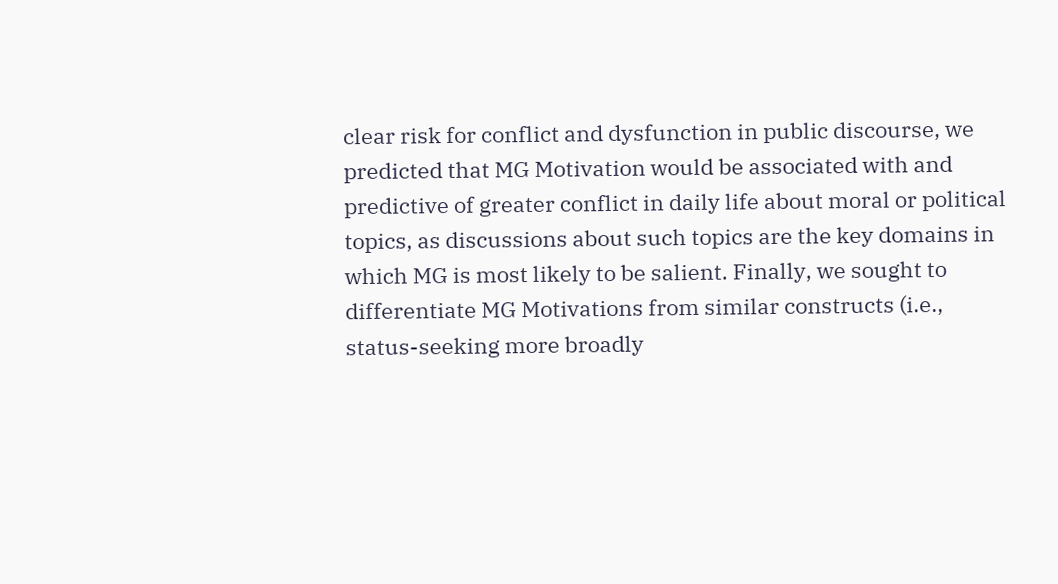clear risk for conflict and dysfunction in public discourse, we predicted that MG Motivation would be associated with and predictive of greater conflict in daily life about moral or political topics, as discussions about such topics are the key domains in which MG is most likely to be salient. Finally, we sought to differentiate MG Motivations from similar constructs (i.e., status-seeking more broadly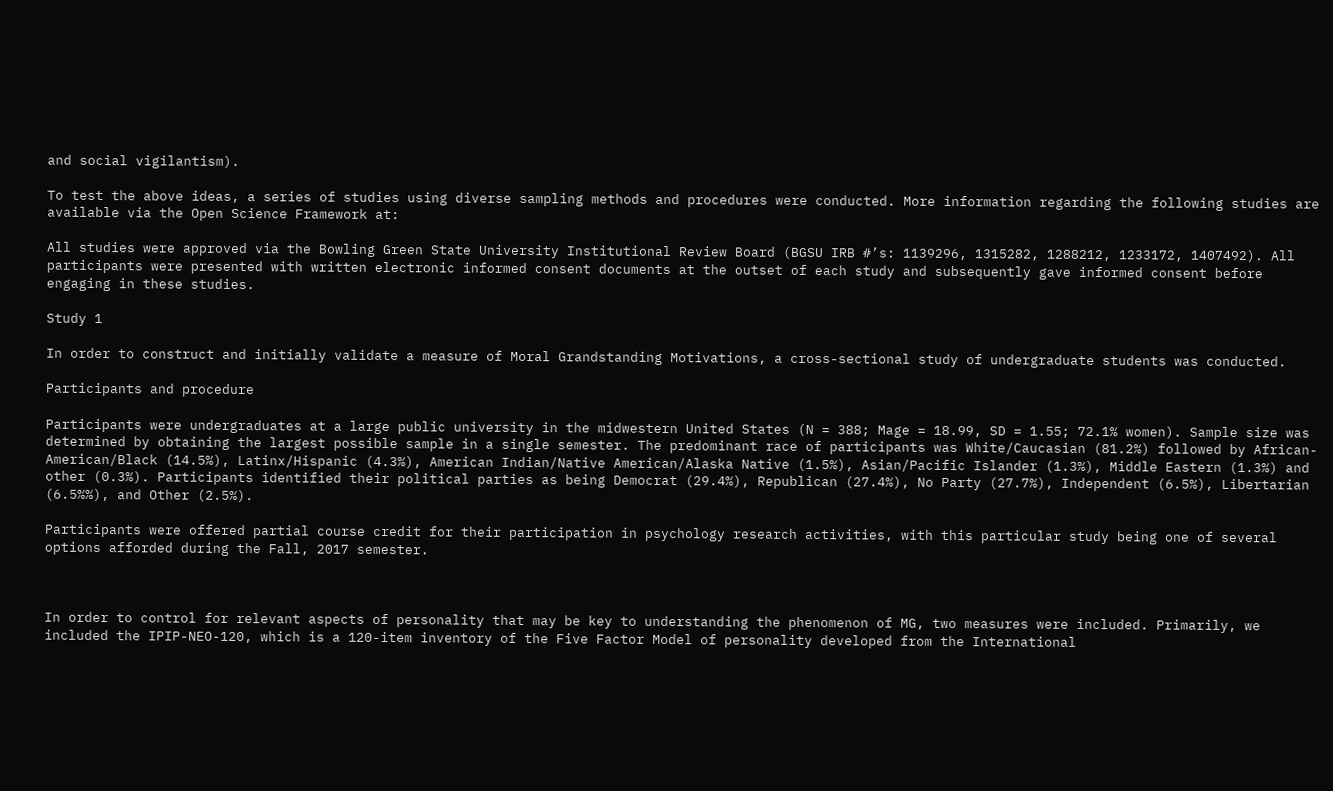and social vigilantism).

To test the above ideas, a series of studies using diverse sampling methods and procedures were conducted. More information regarding the following studies are available via the Open Science Framework at:

All studies were approved via the Bowling Green State University Institutional Review Board (BGSU IRB #’s: 1139296, 1315282, 1288212, 1233172, 1407492). All participants were presented with written electronic informed consent documents at the outset of each study and subsequently gave informed consent before engaging in these studies.

Study 1

In order to construct and initially validate a measure of Moral Grandstanding Motivations, a cross-sectional study of undergraduate students was conducted.

Participants and procedure

Participants were undergraduates at a large public university in the midwestern United States (N = 388; Mage = 18.99, SD = 1.55; 72.1% women). Sample size was determined by obtaining the largest possible sample in a single semester. The predominant race of participants was White/Caucasian (81.2%) followed by African-American/Black (14.5%), Latinx/Hispanic (4.3%), American Indian/Native American/Alaska Native (1.5%), Asian/Pacific Islander (1.3%), Middle Eastern (1.3%) and other (0.3%). Participants identified their political parties as being Democrat (29.4%), Republican (27.4%), No Party (27.7%), Independent (6.5%), Libertarian (6.5%%), and Other (2.5%).

Participants were offered partial course credit for their participation in psychology research activities, with this particular study being one of several options afforded during the Fall, 2017 semester.



In order to control for relevant aspects of personality that may be key to understanding the phenomenon of MG, two measures were included. Primarily, we included the IPIP-NEO-120, which is a 120-item inventory of the Five Factor Model of personality developed from the International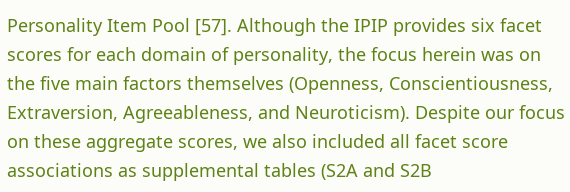Personality Item Pool [57]. Although the IPIP provides six facet scores for each domain of personality, the focus herein was on the five main factors themselves (Openness, Conscientiousness, Extraversion, Agreeableness, and Neuroticism). Despite our focus on these aggregate scores, we also included all facet score associations as supplemental tables (S2A and S2B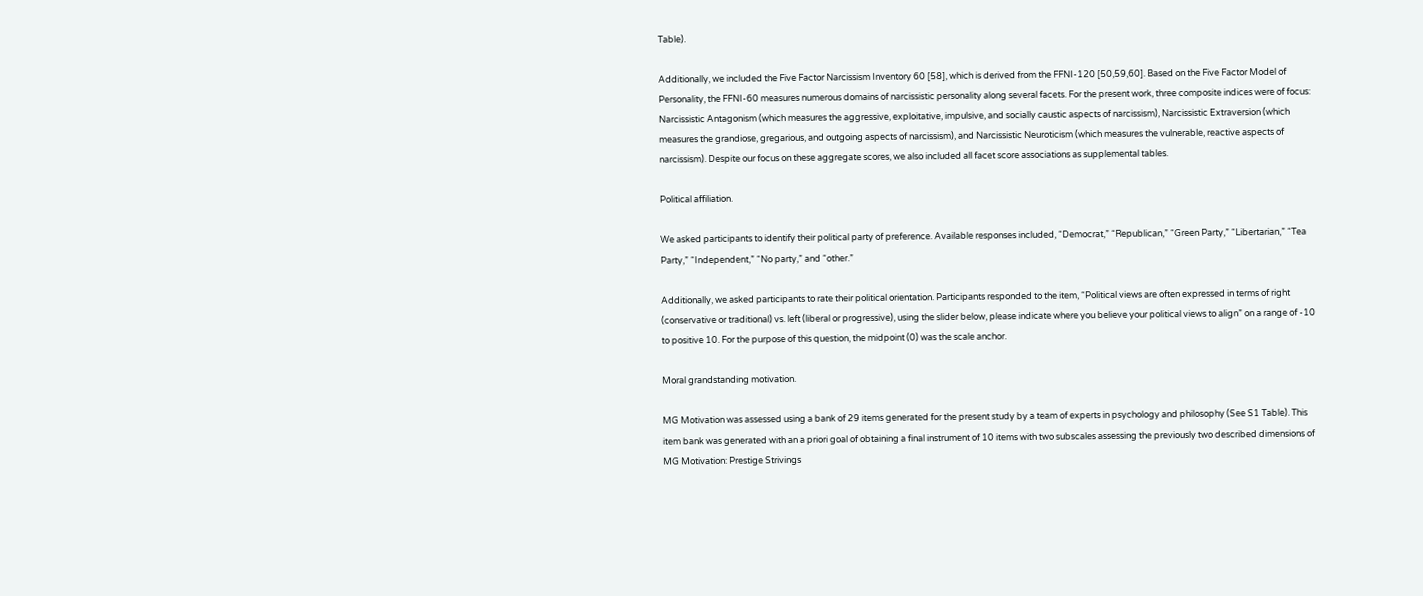Table).

Additionally, we included the Five Factor Narcissism Inventory 60 [58], which is derived from the FFNI-120 [50,59,60]. Based on the Five Factor Model of Personality, the FFNI-60 measures numerous domains of narcissistic personality along several facets. For the present work, three composite indices were of focus: Narcissistic Antagonism (which measures the aggressive, exploitative, impulsive, and socially caustic aspects of narcissism), Narcissistic Extraversion (which measures the grandiose, gregarious, and outgoing aspects of narcissism), and Narcissistic Neuroticism (which measures the vulnerable, reactive aspects of narcissism). Despite our focus on these aggregate scores, we also included all facet score associations as supplemental tables.

Political affiliation.

We asked participants to identify their political party of preference. Available responses included, “Democrat,” “Republican,” “Green Party,” “Libertarian,” “Tea Party,” “Independent,” “No party,” and “other.”

Additionally, we asked participants to rate their political orientation. Participants responded to the item, “Political views are often expressed in terms of right (conservative or traditional) vs. left (liberal or progressive), using the slider below, please indicate where you believe your political views to align” on a range of -10 to positive 10. For the purpose of this question, the midpoint (0) was the scale anchor.

Moral grandstanding motivation.

MG Motivation was assessed using a bank of 29 items generated for the present study by a team of experts in psychology and philosophy (See S1 Table). This item bank was generated with an a priori goal of obtaining a final instrument of 10 items with two subscales assessing the previously two described dimensions of MG Motivation: Prestige Strivings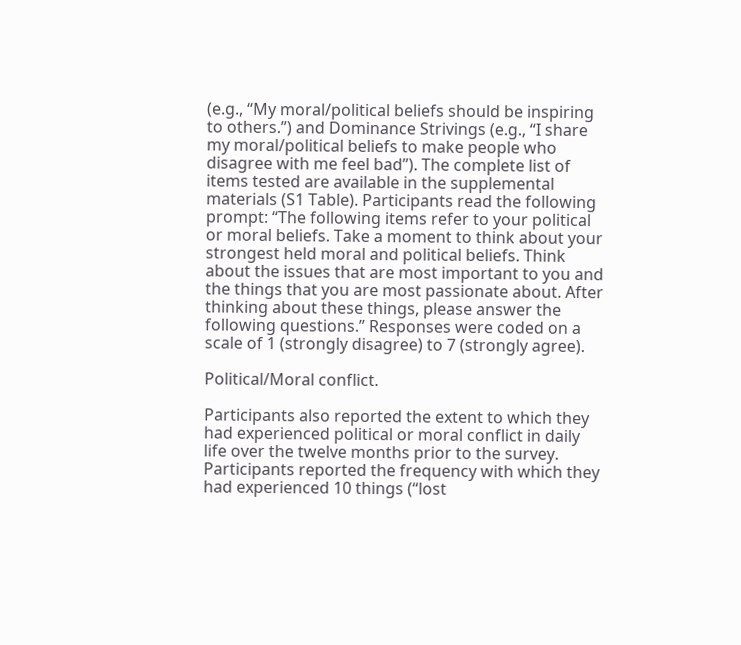(e.g., “My moral/political beliefs should be inspiring to others.”) and Dominance Strivings (e.g., “I share my moral/political beliefs to make people who disagree with me feel bad”). The complete list of items tested are available in the supplemental materials (S1 Table). Participants read the following prompt: “The following items refer to your political or moral beliefs. Take a moment to think about your strongest held moral and political beliefs. Think about the issues that are most important to you and the things that you are most passionate about. After thinking about these things, please answer the following questions.” Responses were coded on a scale of 1 (strongly disagree) to 7 (strongly agree).

Political/Moral conflict.

Participants also reported the extent to which they had experienced political or moral conflict in daily life over the twelve months prior to the survey. Participants reported the frequency with which they had experienced 10 things (“lost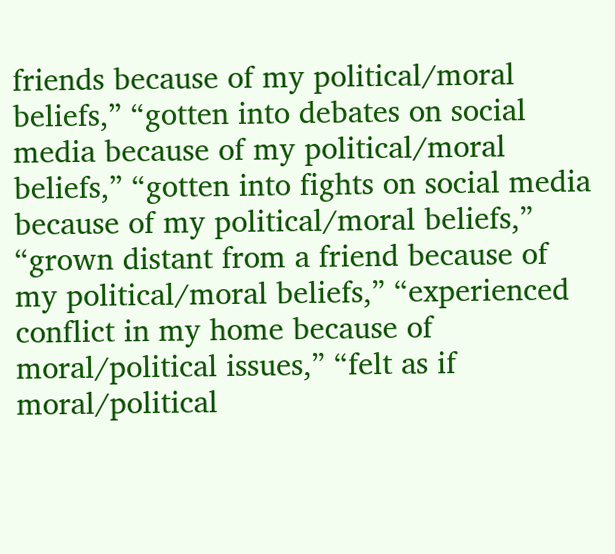friends because of my political/moral beliefs,” “gotten into debates on social media because of my political/moral beliefs,” “gotten into fights on social media because of my political/moral beliefs,” “grown distant from a friend because of my political/moral beliefs,” “experienced conflict in my home because of moral/political issues,” “felt as if moral/political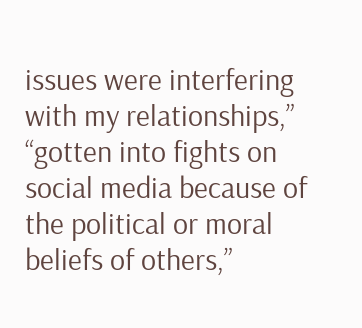issues were interfering with my relationships,” “gotten into fights on social media because of the political or moral beliefs of others,”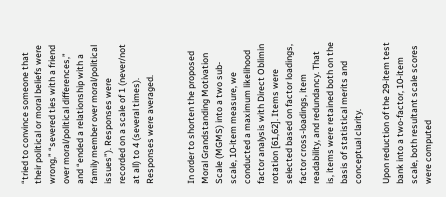“tried to convince someone that their political or moral beliefs were wrong,” “severed ties with a friend over moral/political differences,” and “ended a relationship with a family member over moral/political issues”). Responses were recorded on a scale of 1 (never/not at all) to 4 (several times). Responses were averaged.


In order to shorten the proposed Moral Grandstanding Motivation Scale (MGMS) into a two sub-scale, 10-item measure, we conducted a maximum likelihood factor analysis with Direct Oblimin rotation [61,62]. Items were selected based on factor loadings, factor cross-loadings, item readability, and redundancy. That is, items were retained both on the basis of statistical merits and conceptual clarity.

Upon reduction of the 29-item test bank into a two-factor, 10-item scale, both resultant scale scores were computed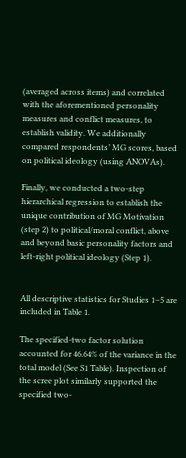(averaged across items) and correlated with the aforementioned personality measures and conflict measures, to establish validity. We additionally compared respondents’ MG scores, based on political ideology (using ANOVAs).

Finally, we conducted a two-step hierarchical regression to establish the unique contribution of MG Motivation (step 2) to political/moral conflict, above and beyond basic personality factors and left-right political ideology (Step 1).


All descriptive statistics for Studies 1–5 are included in Table 1.

The specified-two factor solution accounted for 46.64% of the variance in the total model (See S1 Table). Inspection of the scree plot similarly supported the specified two-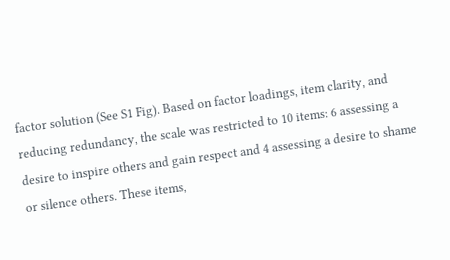factor solution (See S1 Fig). Based on factor loadings, item clarity, and reducing redundancy, the scale was restricted to 10 items: 6 assessing a desire to inspire others and gain respect and 4 assessing a desire to shame or silence others. These items,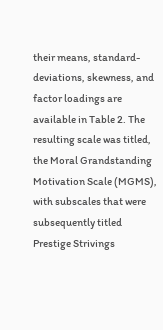their means, standard-deviations, skewness, and factor loadings are available in Table 2. The resulting scale was titled, the Moral Grandstanding Motivation Scale (MGMS), with subscales that were subsequently titled Prestige Strivings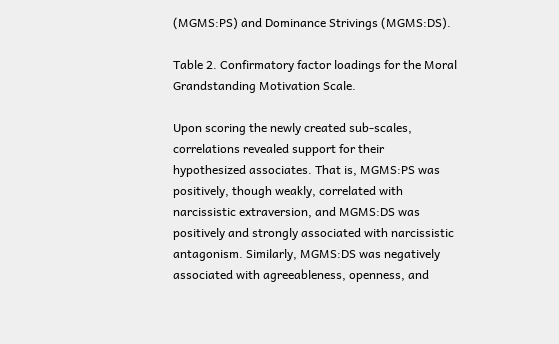(MGMS:PS) and Dominance Strivings (MGMS:DS).

Table 2. Confirmatory factor loadings for the Moral Grandstanding Motivation Scale.

Upon scoring the newly created sub-scales, correlations revealed support for their hypothesized associates. That is, MGMS:PS was positively, though weakly, correlated with narcissistic extraversion, and MGMS:DS was positively and strongly associated with narcissistic antagonism. Similarly, MGMS:DS was negatively associated with agreeableness, openness, and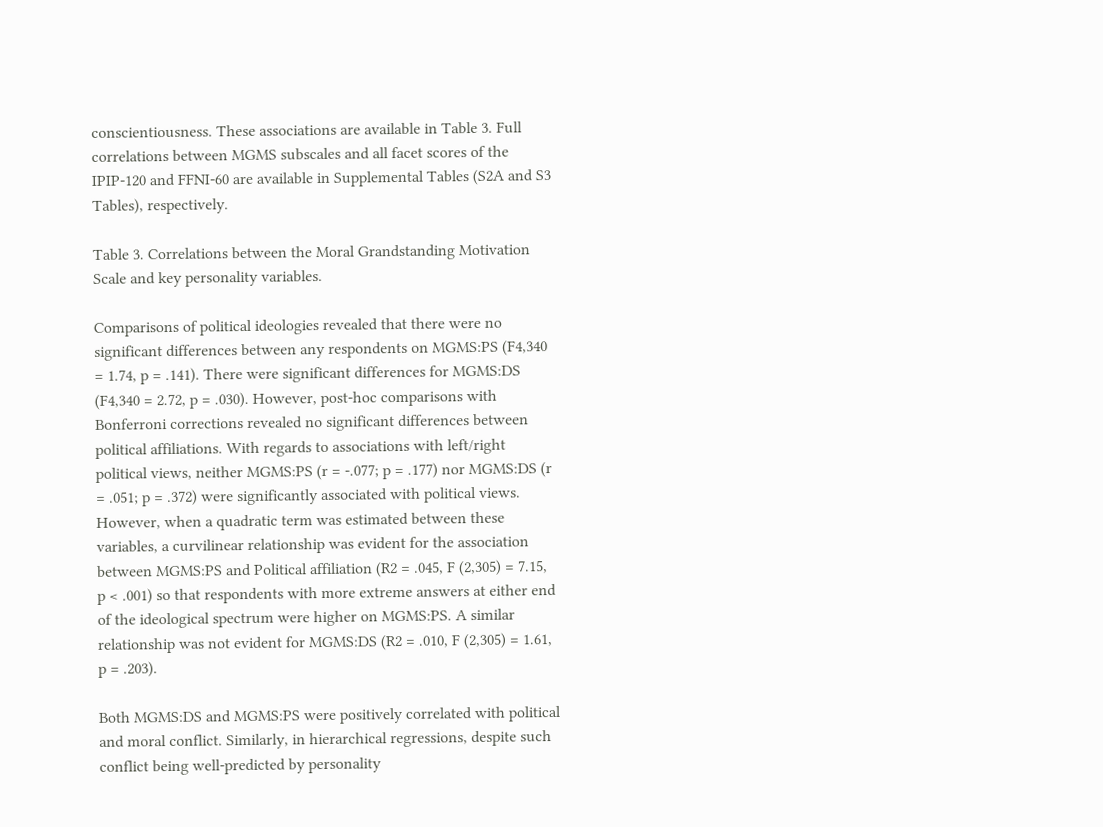conscientiousness. These associations are available in Table 3. Full correlations between MGMS subscales and all facet scores of the IPIP-120 and FFNI-60 are available in Supplemental Tables (S2A and S3 Tables), respectively.

Table 3. Correlations between the Moral Grandstanding Motivation Scale and key personality variables.

Comparisons of political ideologies revealed that there were no significant differences between any respondents on MGMS:PS (F4,340 = 1.74, p = .141). There were significant differences for MGMS:DS (F4,340 = 2.72, p = .030). However, post-hoc comparisons with Bonferroni corrections revealed no significant differences between political affiliations. With regards to associations with left/right political views, neither MGMS:PS (r = -.077; p = .177) nor MGMS:DS (r = .051; p = .372) were significantly associated with political views. However, when a quadratic term was estimated between these variables, a curvilinear relationship was evident for the association between MGMS:PS and Political affiliation (R2 = .045, F (2,305) = 7.15, p < .001) so that respondents with more extreme answers at either end of the ideological spectrum were higher on MGMS:PS. A similar relationship was not evident for MGMS:DS (R2 = .010, F (2,305) = 1.61, p = .203).

Both MGMS:DS and MGMS:PS were positively correlated with political and moral conflict. Similarly, in hierarchical regressions, despite such conflict being well-predicted by personality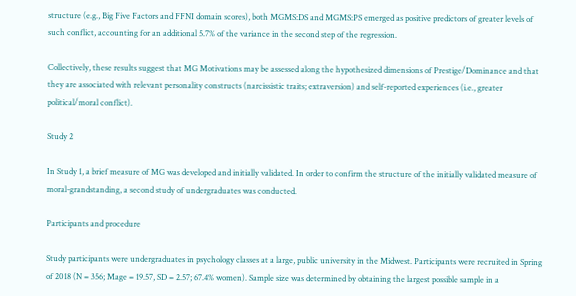structure (e.g., Big Five Factors and FFNI domain scores), both MGMS:DS and MGMS:PS emerged as positive predictors of greater levels of such conflict, accounting for an additional 5.7% of the variance in the second step of the regression.

Collectively, these results suggest that MG Motivations may be assessed along the hypothesized dimensions of Prestige/Dominance and that they are associated with relevant personality constructs (narcissistic traits; extraversion) and self-reported experiences (i.e., greater political/moral conflict).

Study 2

In Study 1, a brief measure of MG was developed and initially validated. In order to confirm the structure of the initially validated measure of moral-grandstanding, a second study of undergraduates was conducted.

Participants and procedure

Study participants were undergraduates in psychology classes at a large, public university in the Midwest. Participants were recruited in Spring of 2018 (N = 356; Mage = 19.57, SD = 2.57; 67.4% women). Sample size was determined by obtaining the largest possible sample in a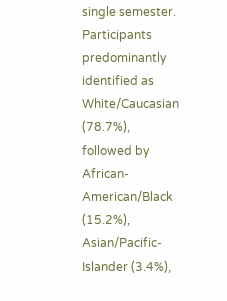single semester. Participants predominantly identified as White/Caucasian (78.7%), followed by African-American/Black (15.2%), Asian/Pacific-Islander (3.4%),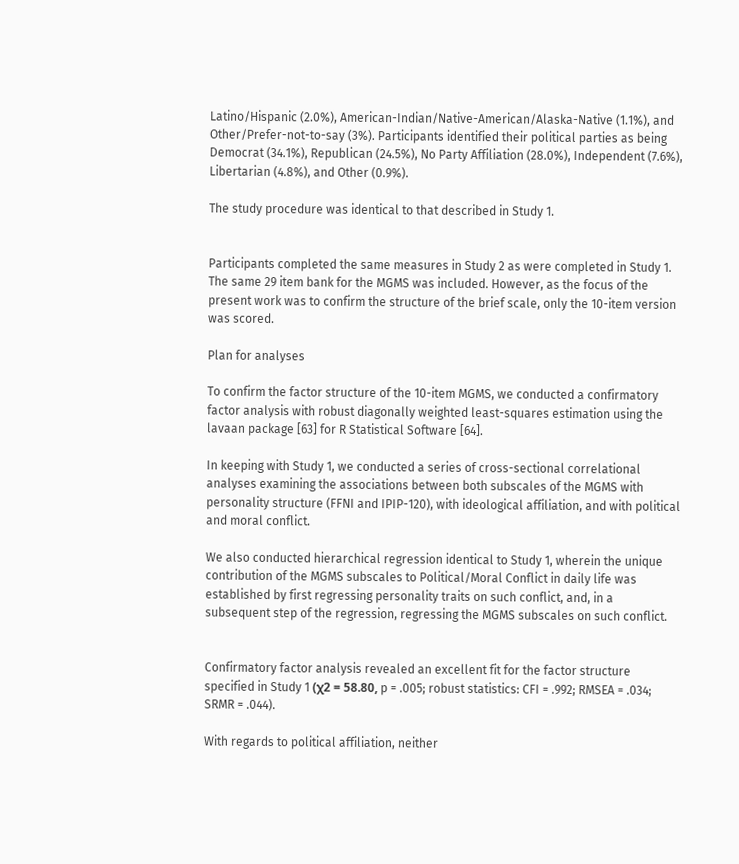Latino/Hispanic (2.0%), American-Indian/Native-American/Alaska-Native (1.1%), and Other/Prefer-not-to-say (3%). Participants identified their political parties as being Democrat (34.1%), Republican (24.5%), No Party Affiliation (28.0%), Independent (7.6%), Libertarian (4.8%), and Other (0.9%).

The study procedure was identical to that described in Study 1.


Participants completed the same measures in Study 2 as were completed in Study 1. The same 29 item bank for the MGMS was included. However, as the focus of the present work was to confirm the structure of the brief scale, only the 10-item version was scored.

Plan for analyses

To confirm the factor structure of the 10-item MGMS, we conducted a confirmatory factor analysis with robust diagonally weighted least-squares estimation using the lavaan package [63] for R Statistical Software [64].

In keeping with Study 1, we conducted a series of cross-sectional correlational analyses examining the associations between both subscales of the MGMS with personality structure (FFNI and IPIP-120), with ideological affiliation, and with political and moral conflict.

We also conducted hierarchical regression identical to Study 1, wherein the unique contribution of the MGMS subscales to Political/Moral Conflict in daily life was established by first regressing personality traits on such conflict, and, in a subsequent step of the regression, regressing the MGMS subscales on such conflict.


Confirmatory factor analysis revealed an excellent fit for the factor structure specified in Study 1 (χ2 = 58.80, p = .005; robust statistics: CFI = .992; RMSEA = .034; SRMR = .044).

With regards to political affiliation, neither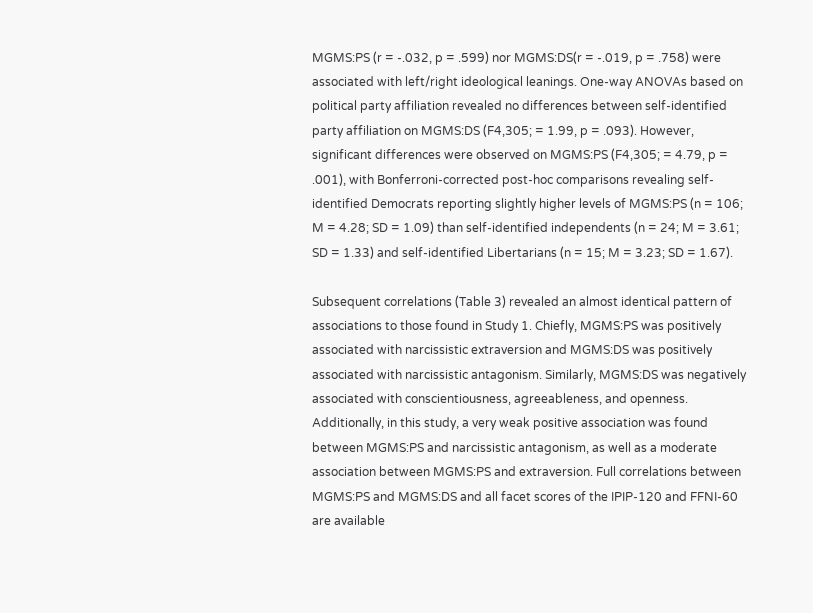MGMS:PS (r = -.032, p = .599) nor MGMS:DS(r = -.019, p = .758) were associated with left/right ideological leanings. One-way ANOVAs based on political party affiliation revealed no differences between self-identified party affiliation on MGMS:DS (F4,305; = 1.99, p = .093). However, significant differences were observed on MGMS:PS (F4,305; = 4.79, p = .001), with Bonferroni-corrected post-hoc comparisons revealing self-identified Democrats reporting slightly higher levels of MGMS:PS (n = 106; M = 4.28; SD = 1.09) than self-identified independents (n = 24; M = 3.61; SD = 1.33) and self-identified Libertarians (n = 15; M = 3.23; SD = 1.67).

Subsequent correlations (Table 3) revealed an almost identical pattern of associations to those found in Study 1. Chiefly, MGMS:PS was positively associated with narcissistic extraversion and MGMS:DS was positively associated with narcissistic antagonism. Similarly, MGMS:DS was negatively associated with conscientiousness, agreeableness, and openness. Additionally, in this study, a very weak positive association was found between MGMS:PS and narcissistic antagonism, as well as a moderate association between MGMS:PS and extraversion. Full correlations between MGMS:PS and MGMS:DS and all facet scores of the IPIP-120 and FFNI-60 are available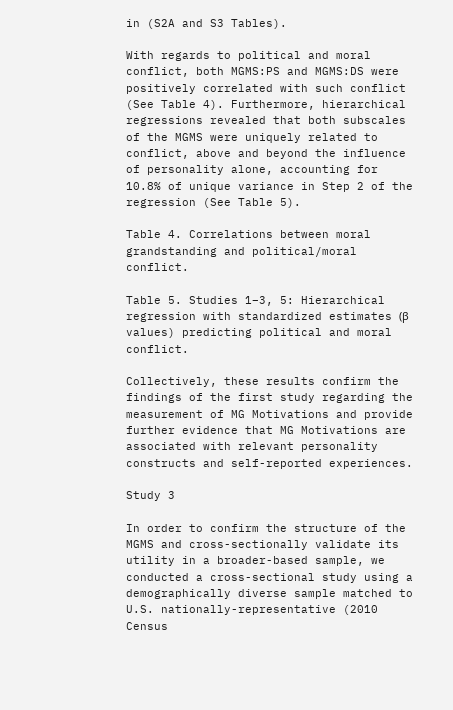in (S2A and S3 Tables).

With regards to political and moral conflict, both MGMS:PS and MGMS:DS were positively correlated with such conflict (See Table 4). Furthermore, hierarchical regressions revealed that both subscales of the MGMS were uniquely related to conflict, above and beyond the influence of personality alone, accounting for 10.8% of unique variance in Step 2 of the regression (See Table 5).

Table 4. Correlations between moral grandstanding and political/moral conflict.

Table 5. Studies 1–3, 5: Hierarchical regression with standardized estimates (β values) predicting political and moral conflict.

Collectively, these results confirm the findings of the first study regarding the measurement of MG Motivations and provide further evidence that MG Motivations are associated with relevant personality constructs and self-reported experiences.

Study 3

In order to confirm the structure of the MGMS and cross-sectionally validate its utility in a broader-based sample, we conducted a cross-sectional study using a demographically diverse sample matched to U.S. nationally-representative (2010 Census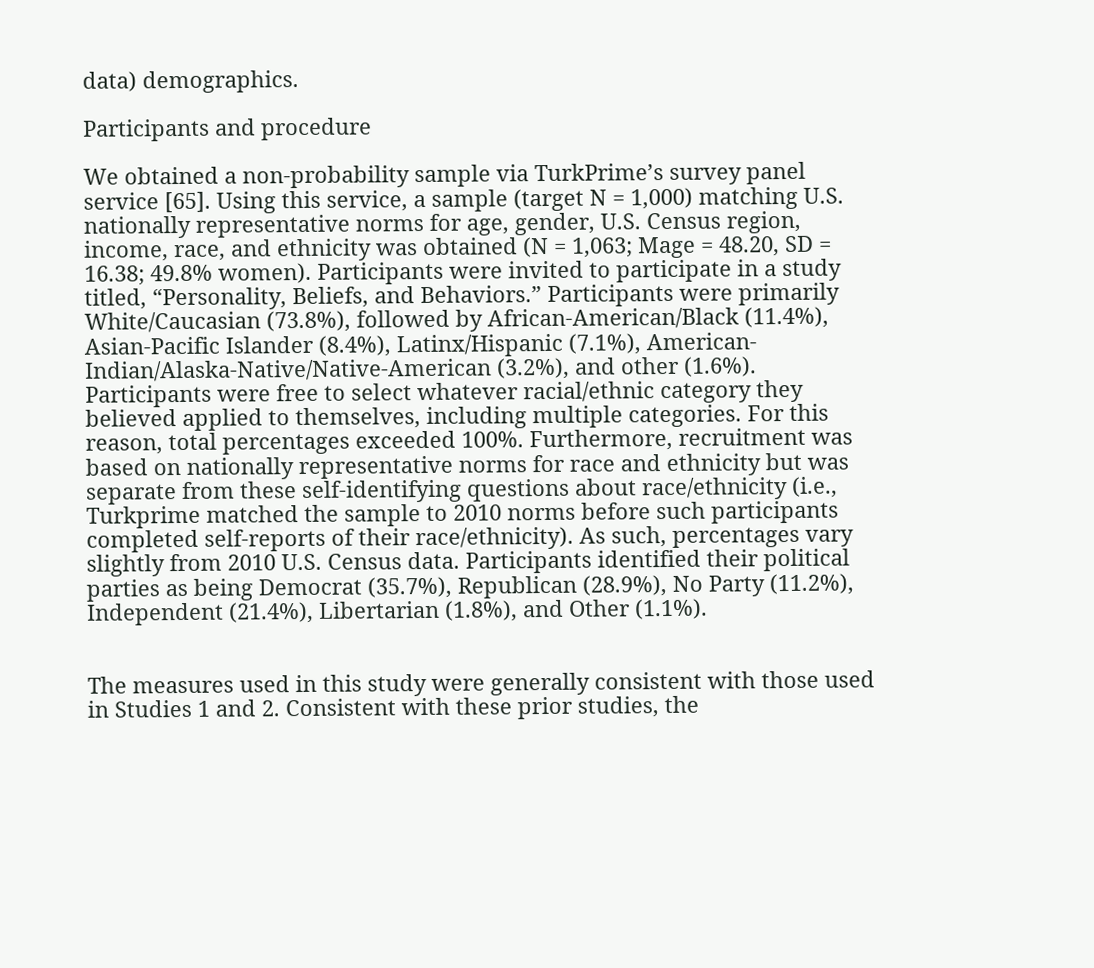data) demographics.

Participants and procedure

We obtained a non-probability sample via TurkPrime’s survey panel service [65]. Using this service, a sample (target N = 1,000) matching U.S. nationally representative norms for age, gender, U.S. Census region, income, race, and ethnicity was obtained (N = 1,063; Mage = 48.20, SD = 16.38; 49.8% women). Participants were invited to participate in a study titled, “Personality, Beliefs, and Behaviors.” Participants were primarily White/Caucasian (73.8%), followed by African-American/Black (11.4%), Asian-Pacific Islander (8.4%), Latinx/Hispanic (7.1%), American-Indian/Alaska-Native/Native-American (3.2%), and other (1.6%). Participants were free to select whatever racial/ethnic category they believed applied to themselves, including multiple categories. For this reason, total percentages exceeded 100%. Furthermore, recruitment was based on nationally representative norms for race and ethnicity but was separate from these self-identifying questions about race/ethnicity (i.e., Turkprime matched the sample to 2010 norms before such participants completed self-reports of their race/ethnicity). As such, percentages vary slightly from 2010 U.S. Census data. Participants identified their political parties as being Democrat (35.7%), Republican (28.9%), No Party (11.2%), Independent (21.4%), Libertarian (1.8%), and Other (1.1%).


The measures used in this study were generally consistent with those used in Studies 1 and 2. Consistent with these prior studies, the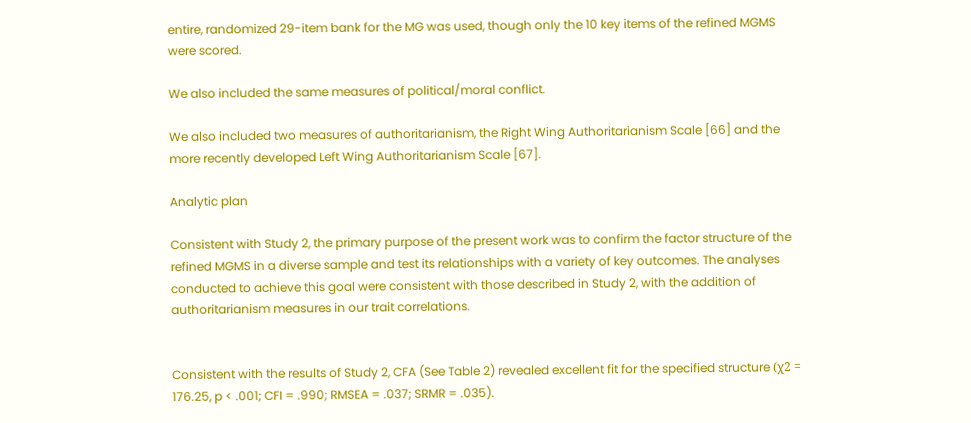entire, randomized 29-item bank for the MG was used, though only the 10 key items of the refined MGMS were scored.

We also included the same measures of political/moral conflict.

We also included two measures of authoritarianism, the Right Wing Authoritarianism Scale [66] and the more recently developed Left Wing Authoritarianism Scale [67].

Analytic plan

Consistent with Study 2, the primary purpose of the present work was to confirm the factor structure of the refined MGMS in a diverse sample and test its relationships with a variety of key outcomes. The analyses conducted to achieve this goal were consistent with those described in Study 2, with the addition of authoritarianism measures in our trait correlations.


Consistent with the results of Study 2, CFA (See Table 2) revealed excellent fit for the specified structure (χ2 = 176.25, p < .001; CFI = .990; RMSEA = .037; SRMR = .035).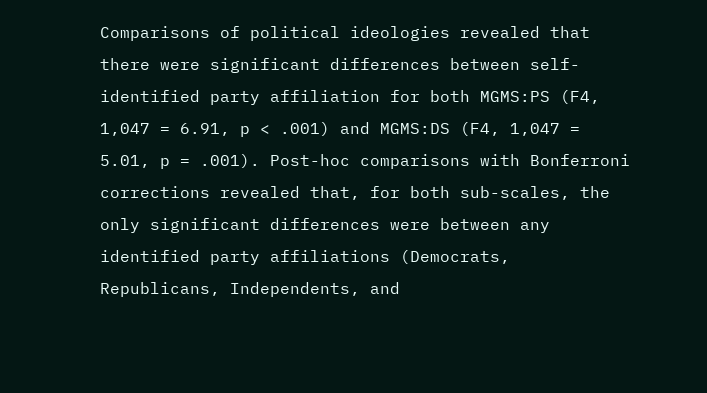Comparisons of political ideologies revealed that there were significant differences between self-identified party affiliation for both MGMS:PS (F4, 1,047 = 6.91, p < .001) and MGMS:DS (F4, 1,047 = 5.01, p = .001). Post-hoc comparisons with Bonferroni corrections revealed that, for both sub-scales, the only significant differences were between any identified party affiliations (Democrats, Republicans, Independents, and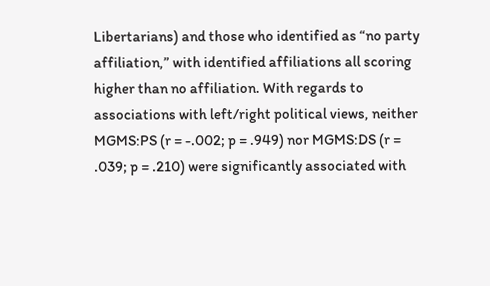Libertarians) and those who identified as “no party affiliation,” with identified affiliations all scoring higher than no affiliation. With regards to associations with left/right political views, neither MGMS:PS (r = -.002; p = .949) nor MGMS:DS (r = .039; p = .210) were significantly associated with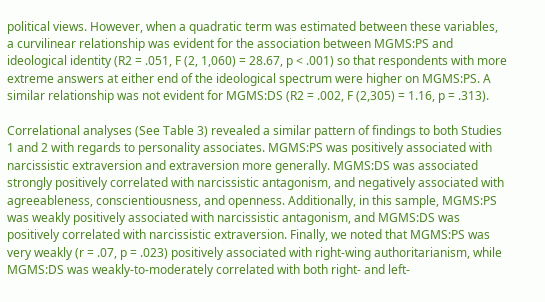political views. However, when a quadratic term was estimated between these variables, a curvilinear relationship was evident for the association between MGMS:PS and ideological identity (R2 = .051, F (2, 1,060) = 28.67, p < .001) so that respondents with more extreme answers at either end of the ideological spectrum were higher on MGMS:PS. A similar relationship was not evident for MGMS:DS (R2 = .002, F (2,305) = 1.16, p = .313).

Correlational analyses (See Table 3) revealed a similar pattern of findings to both Studies 1 and 2 with regards to personality associates. MGMS:PS was positively associated with narcissistic extraversion and extraversion more generally. MGMS:DS was associated strongly positively correlated with narcissistic antagonism, and negatively associated with agreeableness, conscientiousness, and openness. Additionally, in this sample, MGMS:PS was weakly positively associated with narcissistic antagonism, and MGMS:DS was positively correlated with narcissistic extraversion. Finally, we noted that MGMS:PS was very weakly (r = .07, p = .023) positively associated with right-wing authoritarianism, while MGMS:DS was weakly-to-moderately correlated with both right- and left-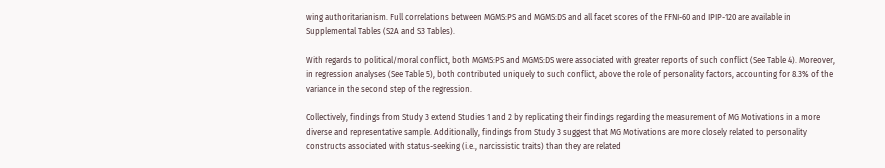wing authoritarianism. Full correlations between MGMS:PS and MGMS:DS and all facet scores of the FFNI-60 and IPIP-120 are available in Supplemental Tables (S2A and S3 Tables).

With regards to political/moral conflict, both MGMS:PS and MGMS:DS were associated with greater reports of such conflict (See Table 4). Moreover, in regression analyses (See Table 5), both contributed uniquely to such conflict, above the role of personality factors, accounting for 8.3% of the variance in the second step of the regression.

Collectively, findings from Study 3 extend Studies 1 and 2 by replicating their findings regarding the measurement of MG Motivations in a more diverse and representative sample. Additionally, findings from Study 3 suggest that MG Motivations are more closely related to personality constructs associated with status-seeking (i.e., narcissistic traits) than they are related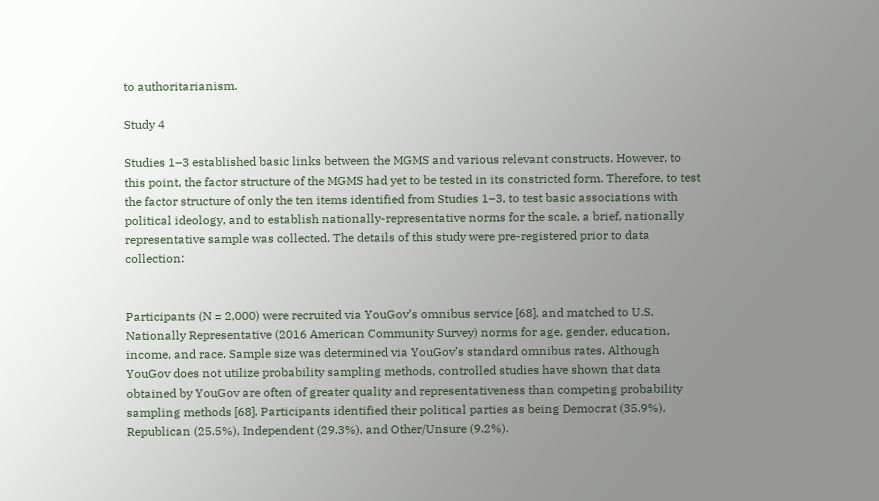to authoritarianism.

Study 4

Studies 1–3 established basic links between the MGMS and various relevant constructs. However, to this point, the factor structure of the MGMS had yet to be tested in its constricted form. Therefore, to test the factor structure of only the ten items identified from Studies 1–3, to test basic associations with political ideology, and to establish nationally-representative norms for the scale, a brief, nationally representative sample was collected. The details of this study were pre-registered prior to data collection:


Participants (N = 2,000) were recruited via YouGov’s omnibus service [68], and matched to U.S. Nationally Representative (2016 American Community Survey) norms for age, gender, education, income, and race. Sample size was determined via YouGov’s standard omnibus rates. Although YouGov does not utilize probability sampling methods, controlled studies have shown that data obtained by YouGov are often of greater quality and representativeness than competing probability sampling methods [68]. Participants identified their political parties as being Democrat (35.9%), Republican (25.5%), Independent (29.3%), and Other/Unsure (9.2%).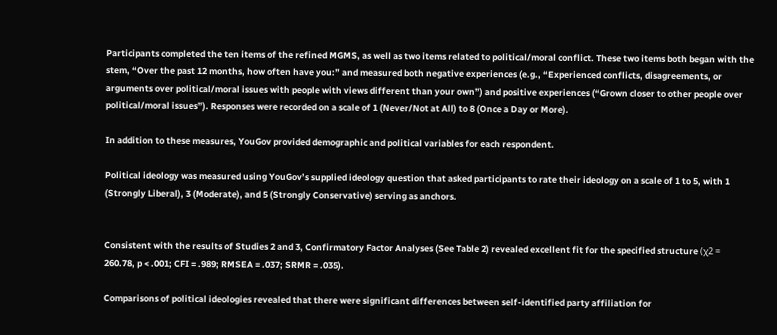Participants completed the ten items of the refined MGMS, as well as two items related to political/moral conflict. These two items both began with the stem, “Over the past 12 months, how often have you:” and measured both negative experiences (e.g., “Experienced conflicts, disagreements, or arguments over political/moral issues with people with views different than your own”) and positive experiences (“Grown closer to other people over political/moral issues”). Responses were recorded on a scale of 1 (Never/Not at All) to 8 (Once a Day or More).

In addition to these measures, YouGov provided demographic and political variables for each respondent.

Political ideology was measured using YouGov’s supplied ideology question that asked participants to rate their ideology on a scale of 1 to 5, with 1 (Strongly Liberal), 3 (Moderate), and 5 (Strongly Conservative) serving as anchors.


Consistent with the results of Studies 2 and 3, Confirmatory Factor Analyses (See Table 2) revealed excellent fit for the specified structure (χ2 = 260.78, p < .001; CFI = .989; RMSEA = .037; SRMR = .035).

Comparisons of political ideologies revealed that there were significant differences between self-identified party affiliation for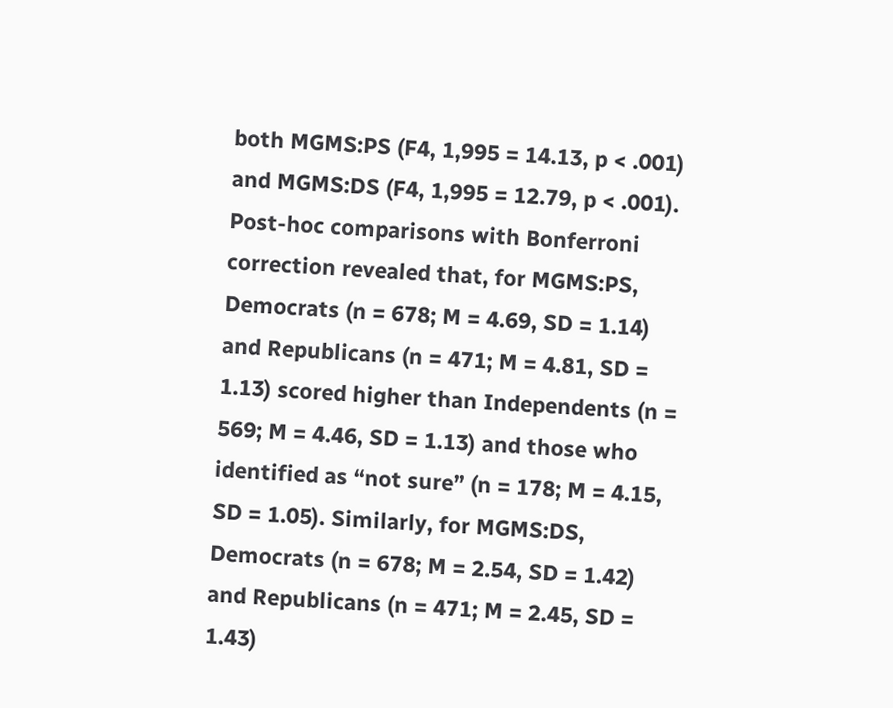both MGMS:PS (F4, 1,995 = 14.13, p < .001) and MGMS:DS (F4, 1,995 = 12.79, p < .001). Post-hoc comparisons with Bonferroni correction revealed that, for MGMS:PS, Democrats (n = 678; M = 4.69, SD = 1.14) and Republicans (n = 471; M = 4.81, SD = 1.13) scored higher than Independents (n = 569; M = 4.46, SD = 1.13) and those who identified as “not sure” (n = 178; M = 4.15, SD = 1.05). Similarly, for MGMS:DS, Democrats (n = 678; M = 2.54, SD = 1.42) and Republicans (n = 471; M = 2.45, SD = 1.43)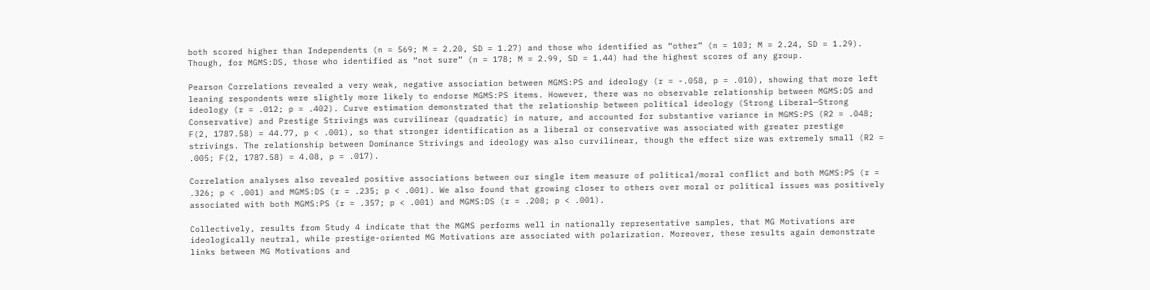both scored higher than Independents (n = 569; M = 2.20, SD = 1.27) and those who identified as “other” (n = 103; M = 2.24, SD = 1.29). Though, for MGMS:DS, those who identified as “not sure” (n = 178; M = 2.99, SD = 1.44) had the highest scores of any group.

Pearson Correlations revealed a very weak, negative association between MGMS:PS and ideology (r = -.058, p = .010), showing that more left leaning respondents were slightly more likely to endorse MGMS:PS items. However, there was no observable relationship between MGMS:DS and ideology (r = .012; p = .402). Curve estimation demonstrated that the relationship between political ideology (Strong Liberal—Strong Conservative) and Prestige Strivings was curvilinear (quadratic) in nature, and accounted for substantive variance in MGMS:PS (R2 = .048; F(2, 1787.58) = 44.77, p < .001), so that stronger identification as a liberal or conservative was associated with greater prestige strivings. The relationship between Dominance Strivings and ideology was also curvilinear, though the effect size was extremely small (R2 = .005; F(2, 1787.58) = 4.08, p = .017).

Correlation analyses also revealed positive associations between our single item measure of political/moral conflict and both MGMS:PS (r = .326; p < .001) and MGMS:DS (r = .235; p < .001). We also found that growing closer to others over moral or political issues was positively associated with both MGMS:PS (r = .357; p < .001) and MGMS:DS (r = .208; p < .001).

Collectively, results from Study 4 indicate that the MGMS performs well in nationally representative samples, that MG Motivations are ideologically neutral, while prestige-oriented MG Motivations are associated with polarization. Moreover, these results again demonstrate links between MG Motivations and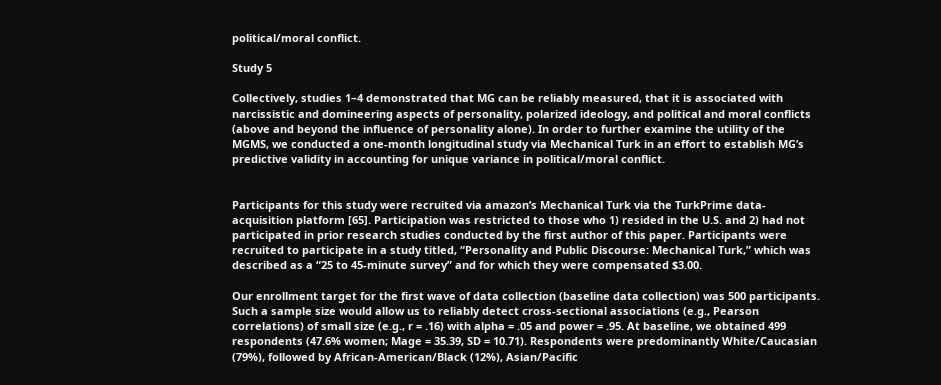political/moral conflict.

Study 5

Collectively, studies 1–4 demonstrated that MG can be reliably measured, that it is associated with narcissistic and domineering aspects of personality, polarized ideology, and political and moral conflicts (above and beyond the influence of personality alone). In order to further examine the utility of the MGMS, we conducted a one-month longitudinal study via Mechanical Turk in an effort to establish MG’s predictive validity in accounting for unique variance in political/moral conflict.


Participants for this study were recruited via amazon’s Mechanical Turk via the TurkPrime data-acquisition platform [65]. Participation was restricted to those who 1) resided in the U.S. and 2) had not participated in prior research studies conducted by the first author of this paper. Participants were recruited to participate in a study titled, “Personality and Public Discourse: Mechanical Turk,” which was described as a “25 to 45-minute survey” and for which they were compensated $3.00.

Our enrollment target for the first wave of data collection (baseline data collection) was 500 participants. Such a sample size would allow us to reliably detect cross-sectional associations (e.g., Pearson correlations) of small size (e.g., r = .16) with alpha = .05 and power = .95. At baseline, we obtained 499 respondents (47.6% women; Mage = 35.39, SD = 10.71). Respondents were predominantly White/Caucasian (79%), followed by African-American/Black (12%), Asian/Pacific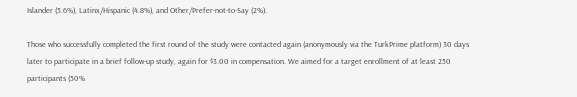Islander (5.6%), Latinx/Hispanic (4.8%), and Other/Prefer-not-to-Say (2%).

Those who successfully completed the first round of the study were contacted again (anonymously via the TurkPrime platform) 30 days later to participate in a brief follow-up study, again for $3.00 in compensation. We aimed for a target enrollment of at least 250 participants (50%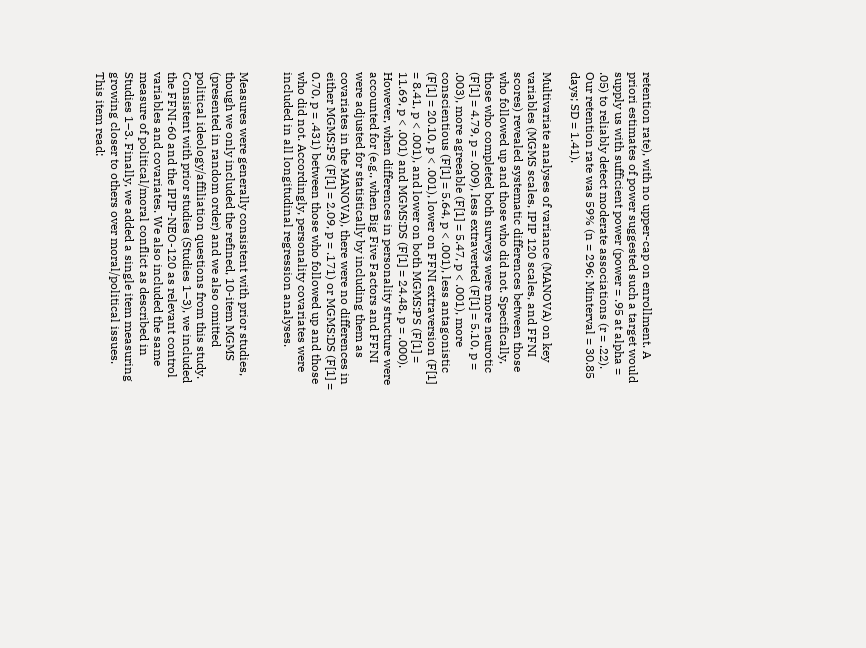retention rate), with no upper-cap on enrollment. A priori estimates of power suggested such a target would supply us with sufficient power (power = .95 at alpha = .05) to reliably detect moderate associations (r = .22). Our retention rate was 59% (n = 296; Minterval = 30.85 days; SD = 1.41).

Multivariate analyses of variance (MANOVA) on key variables (MGMS scales, IPIP 120 scales, and FFNI scores) revealed systematic differences between those who followed up and those who did not. Specifically, those who completed both surveys were more neurotic (F[1] = 4.79, p = .009), less extraverted (F[1] = 5.10, p = .003), more agreeable (F[1] = 5.47, p < .001), more conscientious (F[1] = 5.64, p < .001), less antagonistic (F[1] = 20.10, p < .001), lower on FFNI extraversion (F[1] = 8.41, p < .001), and lower on both MGMS:PS (F[1] = 11.69, p < .001) and MGMS:DS (F[1] = 24.48, p = .000). However, when differences in personality structure were accounted for (e.g., when Big Five Factors and FFNI were adjusted for statistically by including them as covariates in the MANOVA), there were no differences in either MGMS:PS (F[1] = 2.09, p = .171) or MGMS:DS (F[1] = 0.70, p = .431) between those who followed up and those who did not. Accordingly, personality covariates were included in all longitudinal regression analyses.


Measures were generally consistent with prior studies, though we only included the refined, 10-item MGMS (presented in random order) and we also omitted political ideology/affiliation questions from this study. Consistent with prior studies (Studies 1–3), we included the FFNI-60 and the IPIP-NEO-120 as relevant control variables and covariates. We also included the same measure of political/moral conflict as described in Studies 1–3. Finally, we added a single item measuring growing closer to others over moral/political issues. This item read: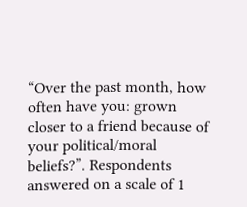“Over the past month, how often have you: grown closer to a friend because of your political/moral beliefs?”. Respondents answered on a scale of 1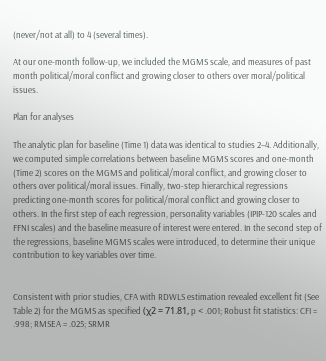(never/not at all) to 4 (several times).

At our one-month follow-up, we included the MGMS scale, and measures of past month political/moral conflict and growing closer to others over moral/political issues.

Plan for analyses

The analytic plan for baseline (Time 1) data was identical to studies 2–4. Additionally, we computed simple correlations between baseline MGMS scores and one-month (Time 2) scores on the MGMS and political/moral conflict, and growing closer to others over political/moral issues. Finally, two-step hierarchical regressions predicting one-month scores for political/moral conflict and growing closer to others. In the first step of each regression, personality variables (IPIP-120 scales and FFNI scales) and the baseline measure of interest were entered. In the second step of the regressions, baseline MGMS scales were introduced, to determine their unique contribution to key variables over time.


Consistent with prior studies, CFA with RDWLS estimation revealed excellent fit (See Table 2) for the MGMS as specified (χ2 = 71.81, p < .001; Robust fit statistics: CFI = .998; RMSEA = .025; SRMR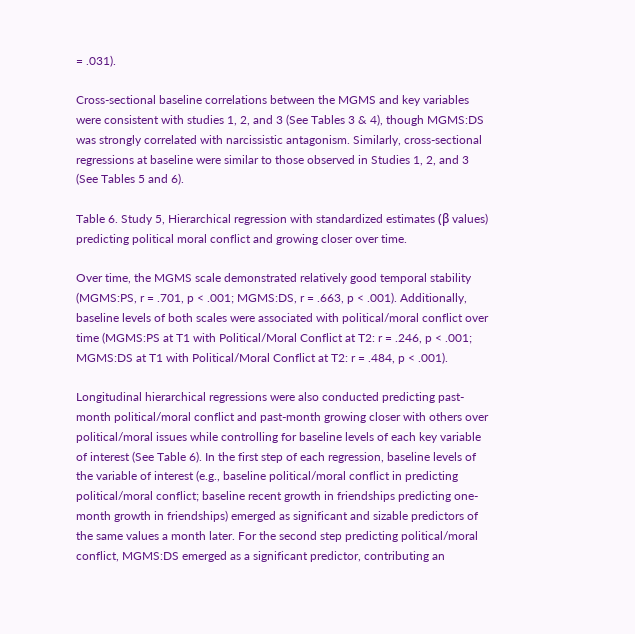= .031).

Cross-sectional baseline correlations between the MGMS and key variables were consistent with studies 1, 2, and 3 (See Tables 3 & 4), though MGMS:DS was strongly correlated with narcissistic antagonism. Similarly, cross-sectional regressions at baseline were similar to those observed in Studies 1, 2, and 3 (See Tables 5 and 6).

Table 6. Study 5, Hierarchical regression with standardized estimates (β values) predicting political moral conflict and growing closer over time.

Over time, the MGMS scale demonstrated relatively good temporal stability (MGMS:PS, r = .701, p < .001; MGMS:DS, r = .663, p < .001). Additionally, baseline levels of both scales were associated with political/moral conflict over time (MGMS:PS at T1 with Political/Moral Conflict at T2: r = .246, p < .001; MGMS:DS at T1 with Political/Moral Conflict at T2: r = .484, p < .001).

Longitudinal hierarchical regressions were also conducted predicting past-month political/moral conflict and past-month growing closer with others over political/moral issues while controlling for baseline levels of each key variable of interest (See Table 6). In the first step of each regression, baseline levels of the variable of interest (e.g., baseline political/moral conflict in predicting political/moral conflict; baseline recent growth in friendships predicting one-month growth in friendships) emerged as significant and sizable predictors of the same values a month later. For the second step predicting political/moral conflict, MGMS:DS emerged as a significant predictor, contributing an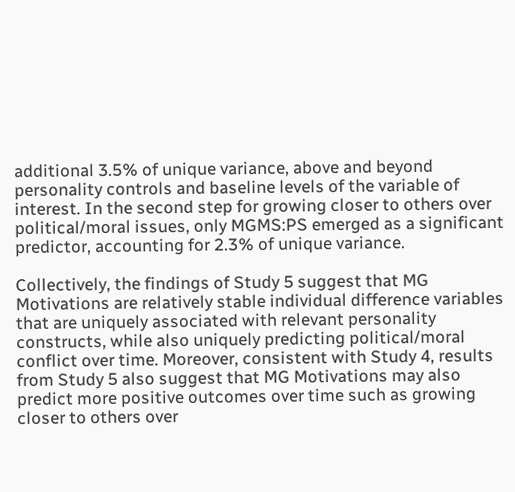additional 3.5% of unique variance, above and beyond personality controls and baseline levels of the variable of interest. In the second step for growing closer to others over political/moral issues, only MGMS:PS emerged as a significant predictor, accounting for 2.3% of unique variance.

Collectively, the findings of Study 5 suggest that MG Motivations are relatively stable individual difference variables that are uniquely associated with relevant personality constructs, while also uniquely predicting political/moral conflict over time. Moreover, consistent with Study 4, results from Study 5 also suggest that MG Motivations may also predict more positive outcomes over time such as growing closer to others over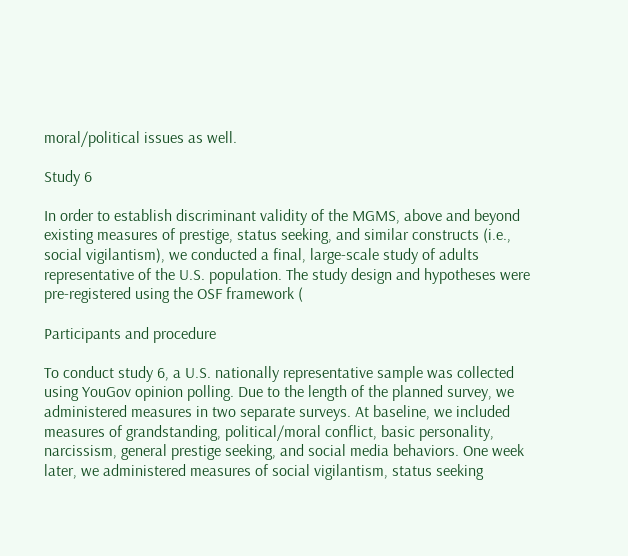moral/political issues as well.

Study 6

In order to establish discriminant validity of the MGMS, above and beyond existing measures of prestige, status seeking, and similar constructs (i.e., social vigilantism), we conducted a final, large-scale study of adults representative of the U.S. population. The study design and hypotheses were pre-registered using the OSF framework (

Participants and procedure

To conduct study 6, a U.S. nationally representative sample was collected using YouGov opinion polling. Due to the length of the planned survey, we administered measures in two separate surveys. At baseline, we included measures of grandstanding, political/moral conflict, basic personality, narcissism, general prestige seeking, and social media behaviors. One week later, we administered measures of social vigilantism, status seeking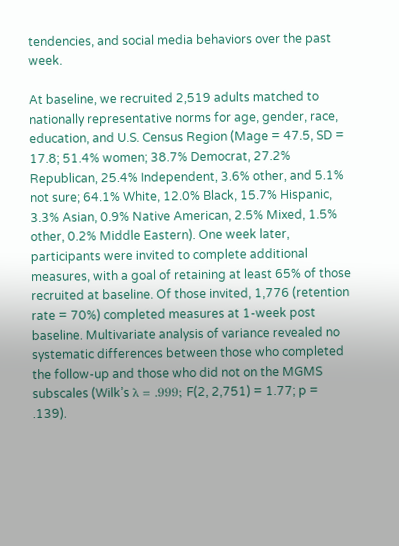tendencies, and social media behaviors over the past week.

At baseline, we recruited 2,519 adults matched to nationally representative norms for age, gender, race, education, and U.S. Census Region (Mage = 47.5, SD = 17.8; 51.4% women; 38.7% Democrat, 27.2% Republican, 25.4% Independent, 3.6% other, and 5.1% not sure; 64.1% White, 12.0% Black, 15.7% Hispanic, 3.3% Asian, 0.9% Native American, 2.5% Mixed, 1.5% other, 0.2% Middle Eastern). One week later, participants were invited to complete additional measures, with a goal of retaining at least 65% of those recruited at baseline. Of those invited, 1,776 (retention rate = 70%) completed measures at 1-week post baseline. Multivariate analysis of variance revealed no systematic differences between those who completed the follow-up and those who did not on the MGMS subscales (Wilk’s λ = .999; F(2, 2,751) = 1.77; p = .139).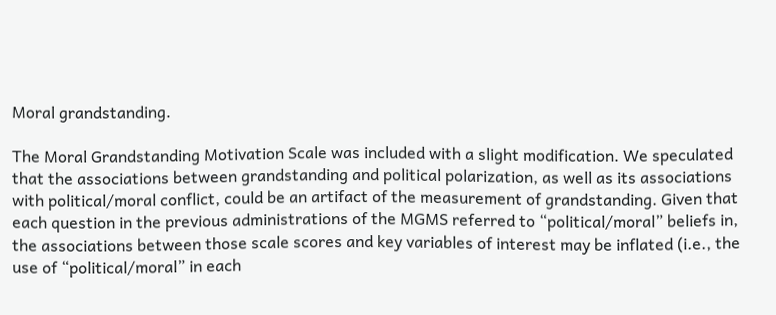Moral grandstanding.

The Moral Grandstanding Motivation Scale was included with a slight modification. We speculated that the associations between grandstanding and political polarization, as well as its associations with political/moral conflict, could be an artifact of the measurement of grandstanding. Given that each question in the previous administrations of the MGMS referred to “political/moral” beliefs in, the associations between those scale scores and key variables of interest may be inflated (i.e., the use of “political/moral” in each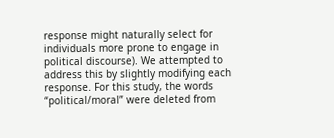response might naturally select for individuals more prone to engage in political discourse). We attempted to address this by slightly modifying each response. For this study, the words “political/moral” were deleted from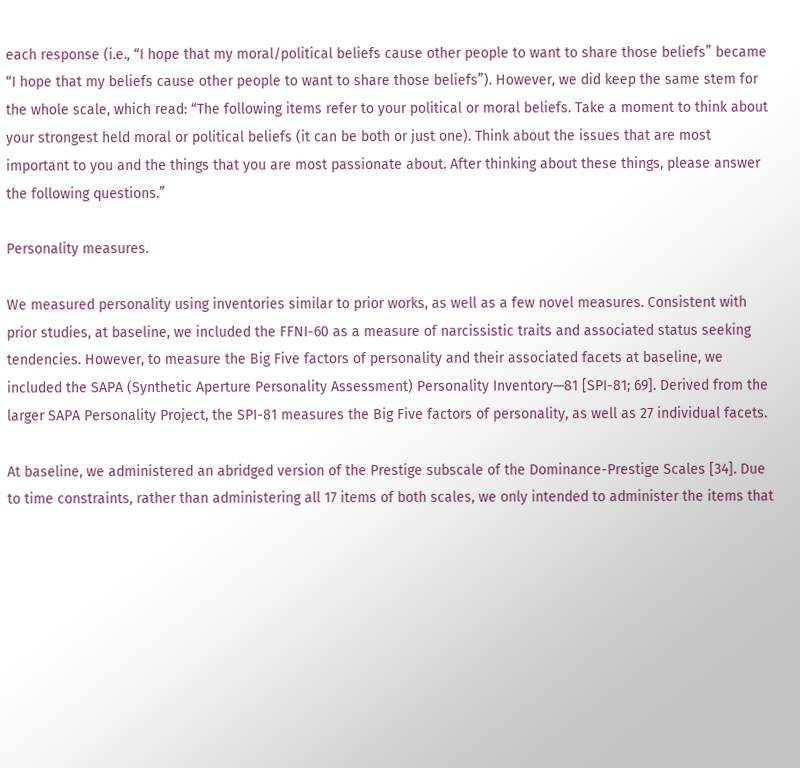each response (i.e., “I hope that my moral/political beliefs cause other people to want to share those beliefs” became “I hope that my beliefs cause other people to want to share those beliefs”). However, we did keep the same stem for the whole scale, which read: “The following items refer to your political or moral beliefs. Take a moment to think about your strongest held moral or political beliefs (it can be both or just one). Think about the issues that are most important to you and the things that you are most passionate about. After thinking about these things, please answer the following questions.”

Personality measures.

We measured personality using inventories similar to prior works, as well as a few novel measures. Consistent with prior studies, at baseline, we included the FFNI-60 as a measure of narcissistic traits and associated status seeking tendencies. However, to measure the Big Five factors of personality and their associated facets at baseline, we included the SAPA (Synthetic Aperture Personality Assessment) Personality Inventory—81 [SPI-81; 69]. Derived from the larger SAPA Personality Project, the SPI-81 measures the Big Five factors of personality, as well as 27 individual facets.

At baseline, we administered an abridged version of the Prestige subscale of the Dominance-Prestige Scales [34]. Due to time constraints, rather than administering all 17 items of both scales, we only intended to administer the items that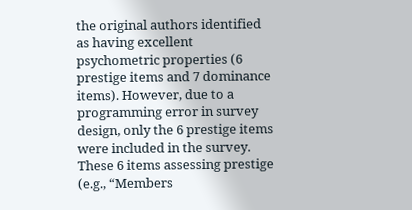the original authors identified as having excellent psychometric properties (6 prestige items and 7 dominance items). However, due to a programming error in survey design, only the 6 prestige items were included in the survey. These 6 items assessing prestige (e.g., “Members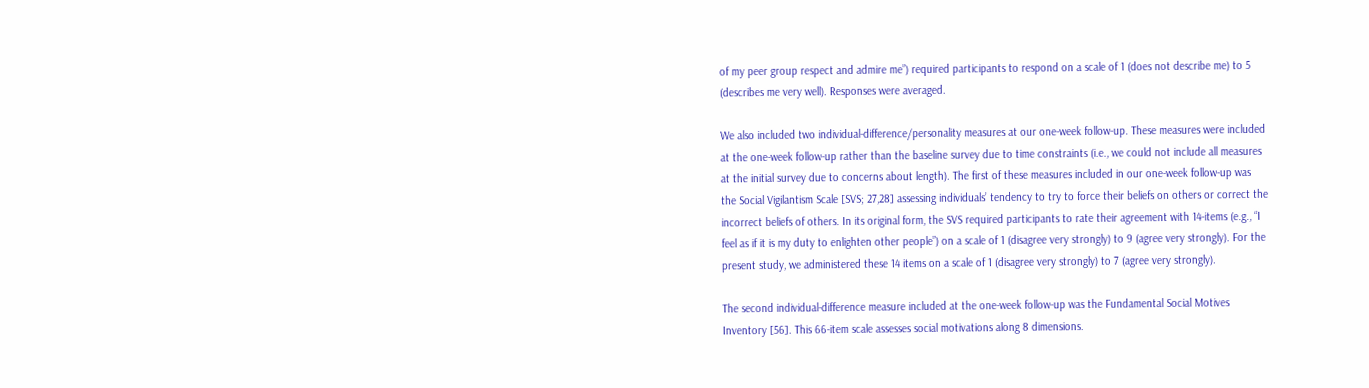of my peer group respect and admire me”) required participants to respond on a scale of 1 (does not describe me) to 5 (describes me very well). Responses were averaged.

We also included two individual-difference/personality measures at our one-week follow-up. These measures were included at the one-week follow-up rather than the baseline survey due to time constraints (i.e., we could not include all measures at the initial survey due to concerns about length). The first of these measures included in our one-week follow-up was the Social Vigilantism Scale [SVS; 27,28] assessing individuals’ tendency to try to force their beliefs on others or correct the incorrect beliefs of others. In its original form, the SVS required participants to rate their agreement with 14-items (e.g., “I feel as if it is my duty to enlighten other people”) on a scale of 1 (disagree very strongly) to 9 (agree very strongly). For the present study, we administered these 14 items on a scale of 1 (disagree very strongly) to 7 (agree very strongly).

The second individual-difference measure included at the one-week follow-up was the Fundamental Social Motives Inventory [56]. This 66-item scale assesses social motivations along 8 dimensions.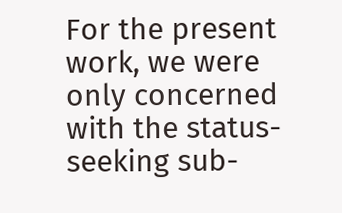For the present work, we were only concerned with the status-seeking sub-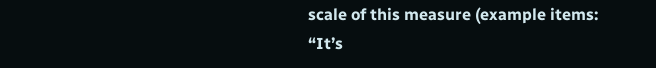scale of this measure (example items: “It’s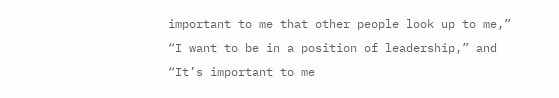important to me that other people look up to me,” “I want to be in a position of leadership,” and “It’s important to me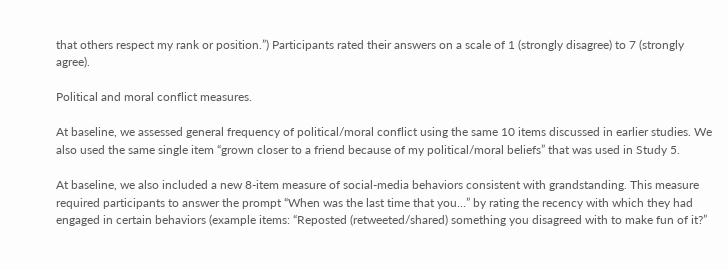that others respect my rank or position.”) Participants rated their answers on a scale of 1 (strongly disagree) to 7 (strongly agree).

Political and moral conflict measures.

At baseline, we assessed general frequency of political/moral conflict using the same 10 items discussed in earlier studies. We also used the same single item “grown closer to a friend because of my political/moral beliefs” that was used in Study 5.

At baseline, we also included a new 8-item measure of social-media behaviors consistent with grandstanding. This measure required participants to answer the prompt “When was the last time that you…” by rating the recency with which they had engaged in certain behaviors (example items: “Reposted (retweeted/shared) something you disagreed with to make fun of it?”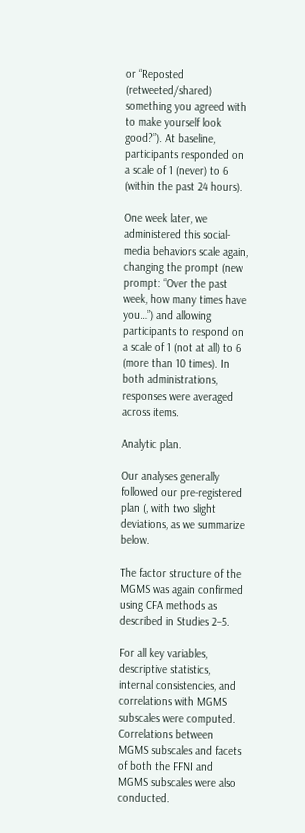or “Reposted (retweeted/shared) something you agreed with to make yourself look good?”). At baseline, participants responded on a scale of 1 (never) to 6 (within the past 24 hours).

One week later, we administered this social-media behaviors scale again, changing the prompt (new prompt: “Over the past week, how many times have you…”) and allowing participants to respond on a scale of 1 (not at all) to 6 (more than 10 times). In both administrations, responses were averaged across items.

Analytic plan.

Our analyses generally followed our pre-registered plan (, with two slight deviations, as we summarize below.

The factor structure of the MGMS was again confirmed using CFA methods as described in Studies 2–5.

For all key variables, descriptive statistics, internal consistencies, and correlations with MGMS subscales were computed. Correlations between MGMS subscales and facets of both the FFNI and MGMS subscales were also conducted.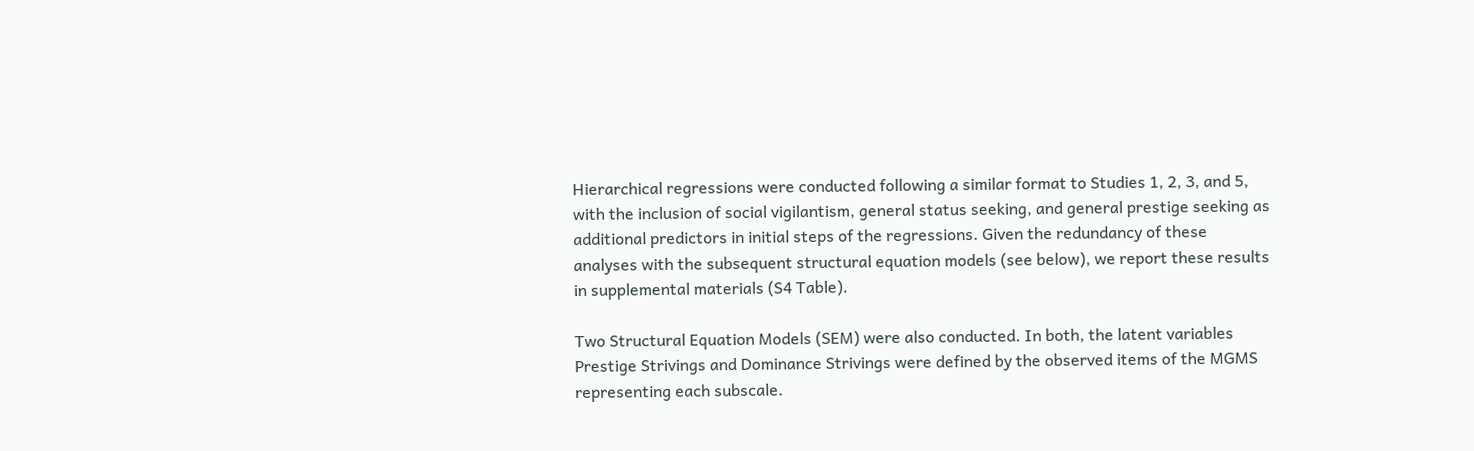Hierarchical regressions were conducted following a similar format to Studies 1, 2, 3, and 5, with the inclusion of social vigilantism, general status seeking, and general prestige seeking as additional predictors in initial steps of the regressions. Given the redundancy of these analyses with the subsequent structural equation models (see below), we report these results in supplemental materials (S4 Table).

Two Structural Equation Models (SEM) were also conducted. In both, the latent variables Prestige Strivings and Dominance Strivings were defined by the observed items of the MGMS representing each subscale.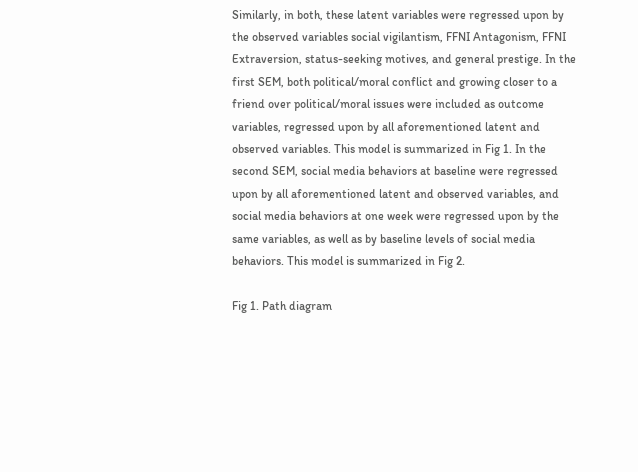Similarly, in both, these latent variables were regressed upon by the observed variables social vigilantism, FFNI Antagonism, FFNI Extraversion, status-seeking motives, and general prestige. In the first SEM, both political/moral conflict and growing closer to a friend over political/moral issues were included as outcome variables, regressed upon by all aforementioned latent and observed variables. This model is summarized in Fig 1. In the second SEM, social media behaviors at baseline were regressed upon by all aforementioned latent and observed variables, and social media behaviors at one week were regressed upon by the same variables, as well as by baseline levels of social media behaviors. This model is summarized in Fig 2.

Fig 1. Path diagram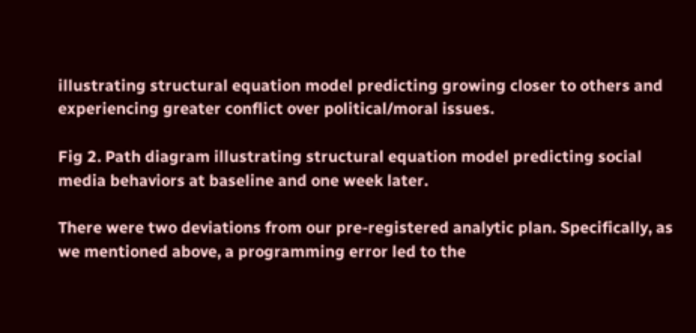illustrating structural equation model predicting growing closer to others and experiencing greater conflict over political/moral issues.

Fig 2. Path diagram illustrating structural equation model predicting social media behaviors at baseline and one week later.

There were two deviations from our pre-registered analytic plan. Specifically, as we mentioned above, a programming error led to the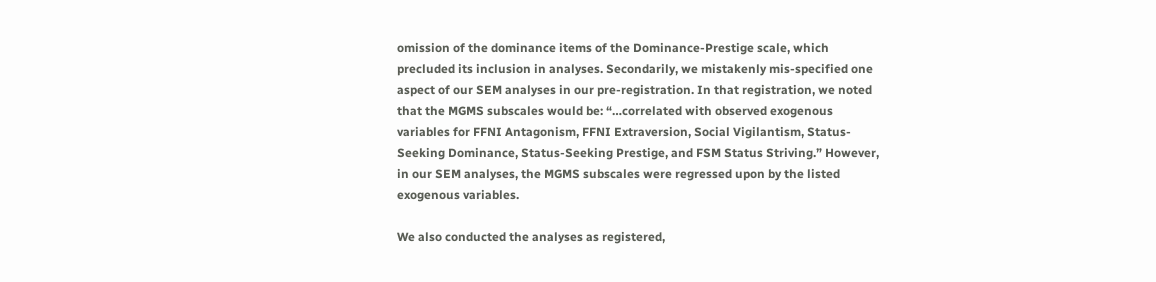omission of the dominance items of the Dominance-Prestige scale, which precluded its inclusion in analyses. Secondarily, we mistakenly mis-specified one aspect of our SEM analyses in our pre-registration. In that registration, we noted that the MGMS subscales would be: “…correlated with observed exogenous variables for FFNI Antagonism, FFNI Extraversion, Social Vigilantism, Status-Seeking Dominance, Status-Seeking Prestige, and FSM Status Striving.” However, in our SEM analyses, the MGMS subscales were regressed upon by the listed exogenous variables.

We also conducted the analyses as registered,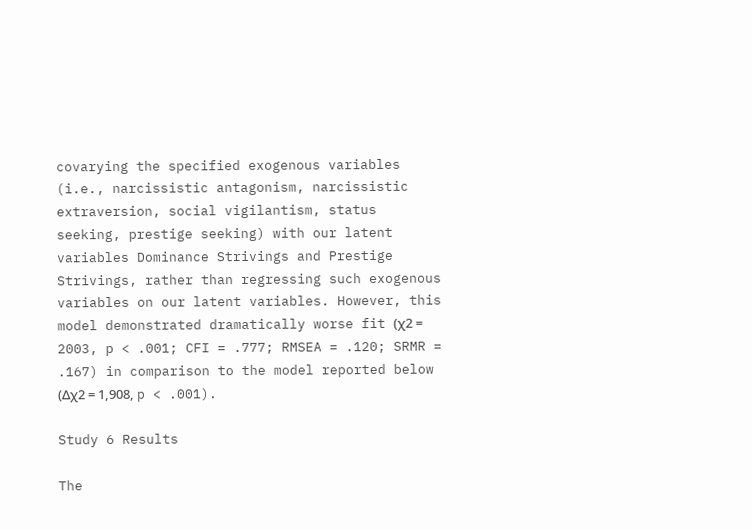covarying the specified exogenous variables (i.e., narcissistic antagonism, narcissistic extraversion, social vigilantism, status seeking, prestige seeking) with our latent variables Dominance Strivings and Prestige Strivings, rather than regressing such exogenous variables on our latent variables. However, this model demonstrated dramatically worse fit (χ2 = 2003, p < .001; CFI = .777; RMSEA = .120; SRMR = .167) in comparison to the model reported below (Δχ2 = 1,908, p < .001).

Study 6 Results

The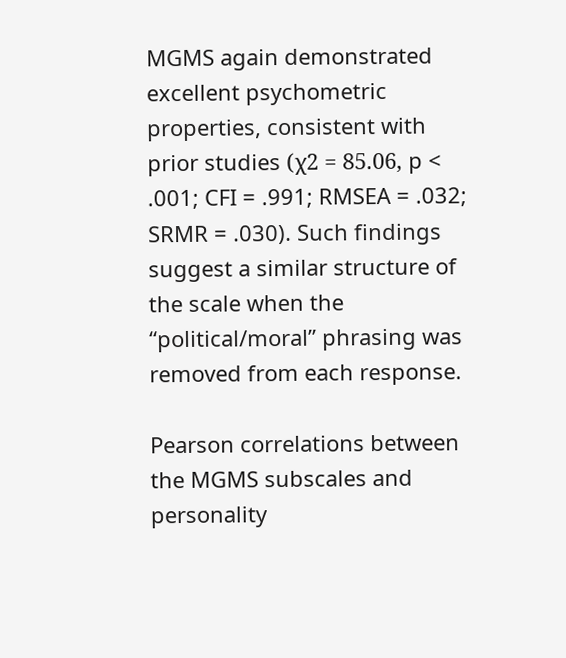MGMS again demonstrated excellent psychometric properties, consistent with prior studies (χ2 = 85.06, p < .001; CFI = .991; RMSEA = .032; SRMR = .030). Such findings suggest a similar structure of the scale when the “political/moral” phrasing was removed from each response.

Pearson correlations between the MGMS subscales and personality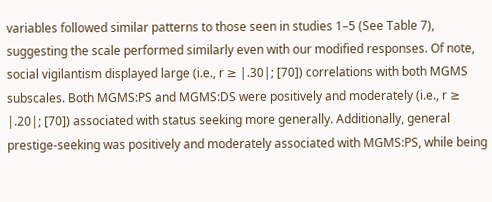variables followed similar patterns to those seen in studies 1–5 (See Table 7), suggesting the scale performed similarly even with our modified responses. Of note, social vigilantism displayed large (i.e., r ≥ |.30|; [70]) correlations with both MGMS subscales. Both MGMS:PS and MGMS:DS were positively and moderately (i.e., r ≥ |.20|; [70]) associated with status seeking more generally. Additionally, general prestige-seeking was positively and moderately associated with MGMS:PS, while being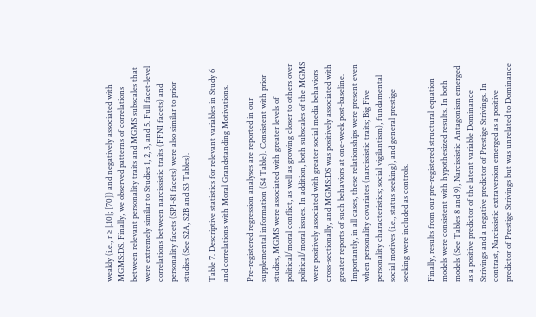weakly (i.e., r ≥ |.10|; [70]) and negatively associated with MGMS:DS. Finally, we observed patterns of correlations between relevant personality traits and MGMS subscales that were extremely similar to Studies 1, 2, 3, and 5. Full facet-level correlations between narcissistic traits (FFNI facets) and personality facets (SPI-81 facets) were also similar to prior studies (See S2A, S2B and S3 Tables).

Table 7. Descriptive statistics for relevant variables in Study 6 and correlations with Moral Grandstanding Motivations.

Pre-registered regression analyses are reported in our supplemental information (S4 Table). Consistent with prior studies, MGMS were associated with greater levels of political/moral conflict, as well as growing closer to others over political/moral issues. In addition, both subscales of the MGMS were positively associated with greater social media behaviors cross-sectionally, and MGMS:DS was positively associated with greater reports of such behaviors at one-week post-baseline. Importantly, in all cases, these relationships were present even when personality covariates (narcissistic traits; Big Five personality characteristics; social vigilantism), fundamental social motives (i.e., status seeking), and general prestige seeking were included as controls.

Finally, results from our pre-registered structural equation models were consistent with hypothesized results. In both models (See Tables 8 and 9), Narcissistic Antagonism emerged as a positive predictor of the latent variable Dominance Strivings and a negative predictor of Prestige Strivings. In contrast, Narcissistic extraversion emerged as a positive predictor of Prestige Strivings but was unrelated to Dominance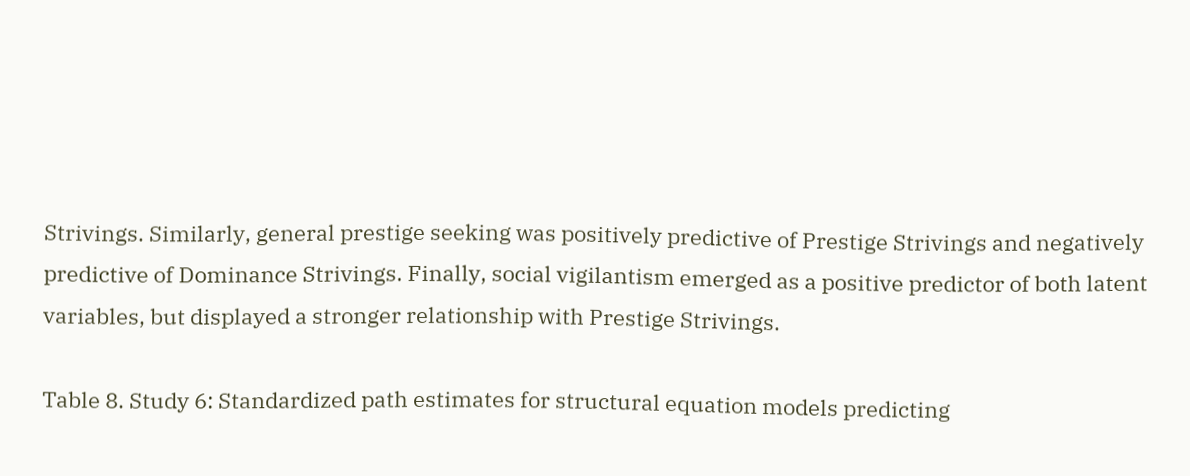Strivings. Similarly, general prestige seeking was positively predictive of Prestige Strivings and negatively predictive of Dominance Strivings. Finally, social vigilantism emerged as a positive predictor of both latent variables, but displayed a stronger relationship with Prestige Strivings.

Table 8. Study 6: Standardized path estimates for structural equation models predicting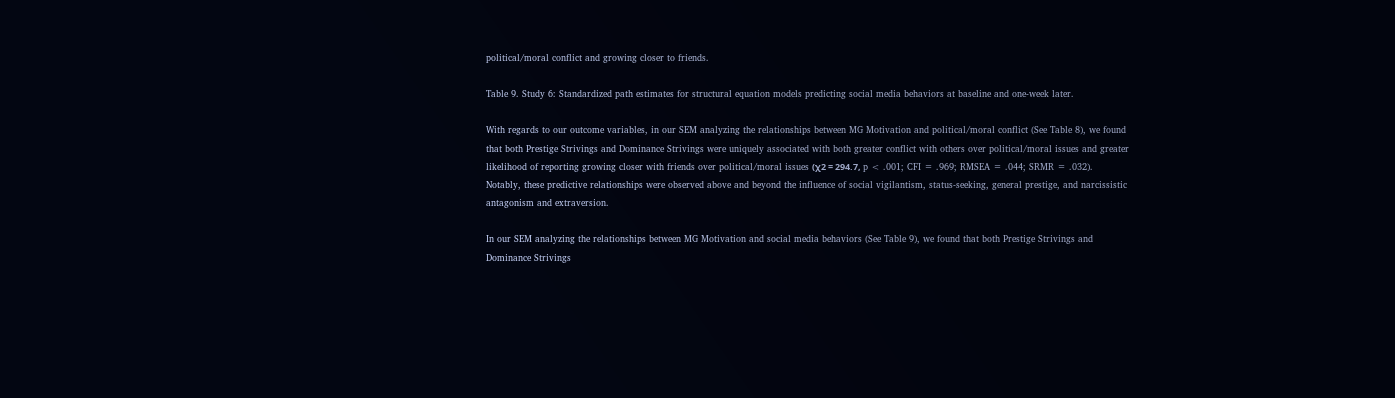political/moral conflict and growing closer to friends.

Table 9. Study 6: Standardized path estimates for structural equation models predicting social media behaviors at baseline and one-week later.

With regards to our outcome variables, in our SEM analyzing the relationships between MG Motivation and political/moral conflict (See Table 8), we found that both Prestige Strivings and Dominance Strivings were uniquely associated with both greater conflict with others over political/moral issues and greater likelihood of reporting growing closer with friends over political/moral issues (χ2 = 294.7, p < .001; CFI = .969; RMSEA = .044; SRMR = .032). Notably, these predictive relationships were observed above and beyond the influence of social vigilantism, status-seeking, general prestige, and narcissistic antagonism and extraversion.

In our SEM analyzing the relationships between MG Motivation and social media behaviors (See Table 9), we found that both Prestige Strivings and Dominance Strivings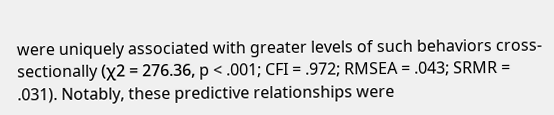were uniquely associated with greater levels of such behaviors cross-sectionally (χ2 = 276.36, p < .001; CFI = .972; RMSEA = .043; SRMR = .031). Notably, these predictive relationships were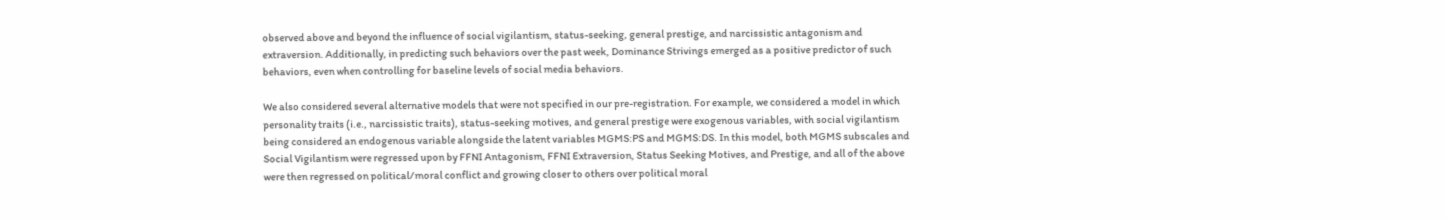observed above and beyond the influence of social vigilantism, status-seeking, general prestige, and narcissistic antagonism and extraversion. Additionally, in predicting such behaviors over the past week, Dominance Strivings emerged as a positive predictor of such behaviors, even when controlling for baseline levels of social media behaviors.

We also considered several alternative models that were not specified in our pre-registration. For example, we considered a model in which personality traits (i.e., narcissistic traits), status-seeking motives, and general prestige were exogenous variables, with social vigilantism being considered an endogenous variable alongside the latent variables MGMS:PS and MGMS:DS. In this model, both MGMS subscales and Social Vigilantism were regressed upon by FFNI Antagonism, FFNI Extraversion, Status Seeking Motives, and Prestige, and all of the above were then regressed on political/moral conflict and growing closer to others over political moral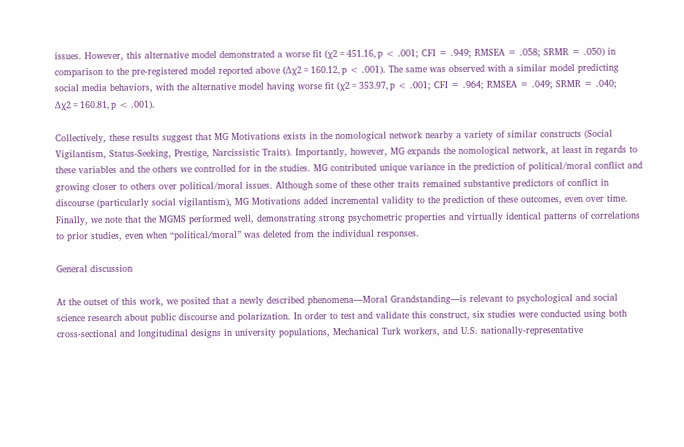issues. However, this alternative model demonstrated a worse fit (χ2 = 451.16, p < .001; CFI = .949; RMSEA = .058; SRMR = .050) in comparison to the pre-registered model reported above (Δχ2 = 160.12, p < .001). The same was observed with a similar model predicting social media behaviors, with the alternative model having worse fit (χ2 = 353.97, p < .001; CFI = .964; RMSEA = .049; SRMR = .040; Δχ2 = 160.81, p < .001).

Collectively, these results suggest that MG Motivations exists in the nomological network nearby a variety of similar constructs (Social Vigilantism, Status-Seeking, Prestige, Narcissistic Traits). Importantly, however, MG expands the nomological network, at least in regards to these variables and the others we controlled for in the studies. MG contributed unique variance in the prediction of political/moral conflict and growing closer to others over political/moral issues. Although some of these other traits remained substantive predictors of conflict in discourse (particularly social vigilantism), MG Motivations added incremental validity to the prediction of these outcomes, even over time. Finally, we note that the MGMS performed well, demonstrating strong psychometric properties and virtually identical patterns of correlations to prior studies, even when “political/moral” was deleted from the individual responses.

General discussion

At the outset of this work, we posited that a newly described phenomena—Moral Grandstanding—is relevant to psychological and social science research about public discourse and polarization. In order to test and validate this construct, six studies were conducted using both cross-sectional and longitudinal designs in university populations, Mechanical Turk workers, and U.S. nationally-representative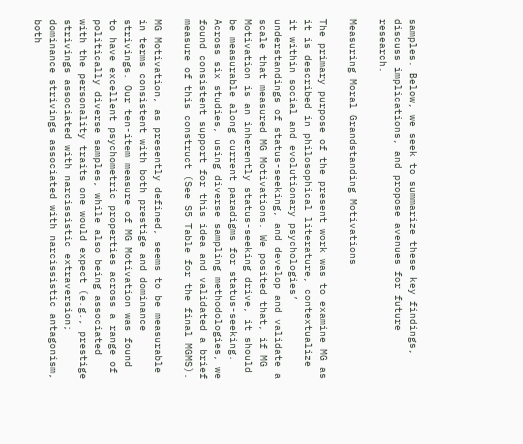samples. Below, we seek to summarize these key findings, discuss implications, and propose avenues for future research.

Measuring Moral Grandstanding Motivations

The primary purpose of the present work was to examine MG as it is described in philosophical literature, contextualize it within social and evolutionary psychologies’ understandings of status-seeking, and develop and validate a scale that measured MG Motivations. We posited that, if MG Motivation is an inherently status-seeking drive, it should be measurable along current paradigms for status-seeking. Across six studies, using diverse sampling methodologies, we found consistent support for this idea and validated a brief measure of this construct (See S5 Table for the final MGMS).

MG Motivation, as presently defined, seems to be measurable in terms consistent with both prestige and dominance strivings. Our ten-item measure of MG Motivation was found to have excellent psychometric properties across a range of politically diverse samples, while also being associated with the personality traits one would expect (e.g., prestige strivings associated with narcissistic extraversion; dominance strivings associated with narcissistic antagonism, both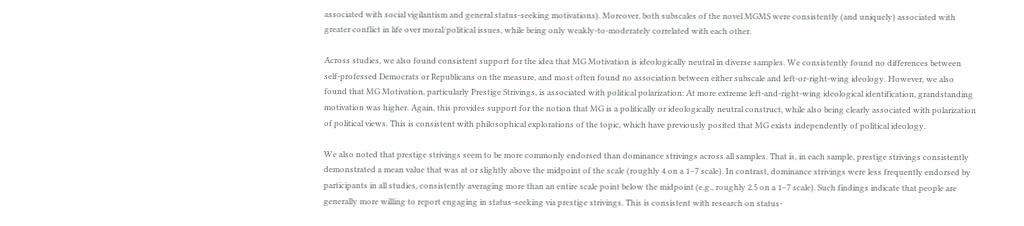associated with social vigilantism and general status-seeking motivations). Moreover, both subscales of the novel MGMS were consistently (and uniquely) associated with greater conflict in life over moral/political issues, while being only weakly-to-moderately correlated with each other.

Across studies, we also found consistent support for the idea that MG Motivation is ideologically neutral in diverse samples. We consistently found no differences between self-professed Democrats or Republicans on the measure, and most often found no association between either subscale and left-or-right-wing ideology. However, we also found that MG Motivation, particularly Prestige Strivings, is associated with political polarization: At more extreme left-and-right-wing ideological identification, grandstanding motivation was higher. Again, this provides support for the notion that MG is a politically or ideologically neutral construct, while also being clearly associated with polarization of political views. This is consistent with philosophical explorations of the topic, which have previously posited that MG exists independently of political ideology.

We also noted that prestige strivings seem to be more commonly endorsed than dominance strivings across all samples. That is, in each sample, prestige strivings consistently demonstrated a mean value that was at or slightly above the midpoint of the scale (roughly 4 on a 1–7 scale). In contrast, dominance strivings were less frequently endorsed by participants in all studies, consistently averaging more than an entire scale point below the midpoint (e.g., roughly 2.5 on a 1–7 scale). Such findings indicate that people are generally more willing to report engaging in status-seeking via prestige strivings. This is consistent with research on status-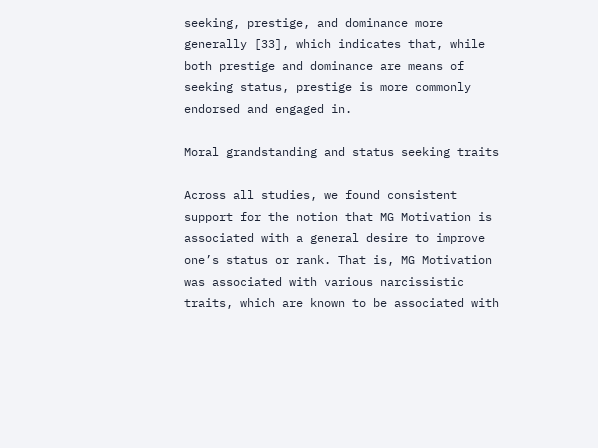seeking, prestige, and dominance more generally [33], which indicates that, while both prestige and dominance are means of seeking status, prestige is more commonly endorsed and engaged in.

Moral grandstanding and status seeking traits

Across all studies, we found consistent support for the notion that MG Motivation is associated with a general desire to improve one’s status or rank. That is, MG Motivation was associated with various narcissistic traits, which are known to be associated with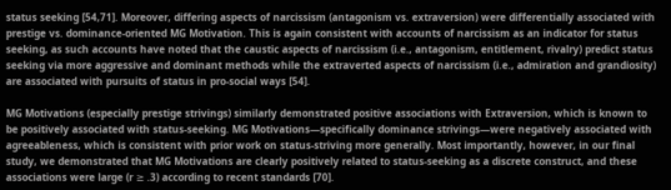status seeking [54,71]. Moreover, differing aspects of narcissism (antagonism vs. extraversion) were differentially associated with prestige vs. dominance-oriented MG Motivation. This is again consistent with accounts of narcissism as an indicator for status seeking, as such accounts have noted that the caustic aspects of narcissism (i.e., antagonism, entitlement, rivalry) predict status seeking via more aggressive and dominant methods while the extraverted aspects of narcissism (i.e., admiration and grandiosity) are associated with pursuits of status in pro-social ways [54].

MG Motivations (especially prestige strivings) similarly demonstrated positive associations with Extraversion, which is known to be positively associated with status-seeking. MG Motivations—specifically dominance strivings—were negatively associated with agreeableness, which is consistent with prior work on status-striving more generally. Most importantly, however, in our final study, we demonstrated that MG Motivations are clearly positively related to status-seeking as a discrete construct, and these associations were large (r ≥ .3) according to recent standards [70].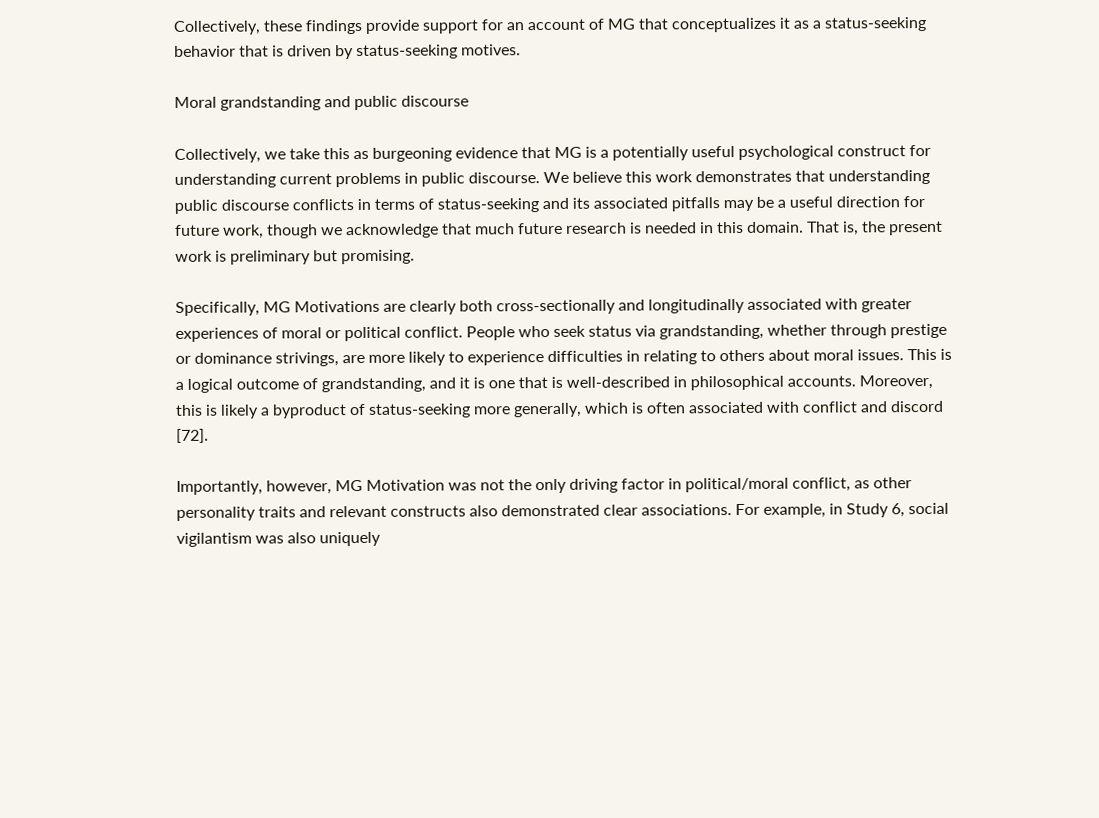Collectively, these findings provide support for an account of MG that conceptualizes it as a status-seeking behavior that is driven by status-seeking motives.

Moral grandstanding and public discourse

Collectively, we take this as burgeoning evidence that MG is a potentially useful psychological construct for understanding current problems in public discourse. We believe this work demonstrates that understanding public discourse conflicts in terms of status-seeking and its associated pitfalls may be a useful direction for future work, though we acknowledge that much future research is needed in this domain. That is, the present work is preliminary but promising.

Specifically, MG Motivations are clearly both cross-sectionally and longitudinally associated with greater experiences of moral or political conflict. People who seek status via grandstanding, whether through prestige or dominance strivings, are more likely to experience difficulties in relating to others about moral issues. This is a logical outcome of grandstanding, and it is one that is well-described in philosophical accounts. Moreover, this is likely a byproduct of status-seeking more generally, which is often associated with conflict and discord [72].

Importantly, however, MG Motivation was not the only driving factor in political/moral conflict, as other personality traits and relevant constructs also demonstrated clear associations. For example, in Study 6, social vigilantism was also uniquely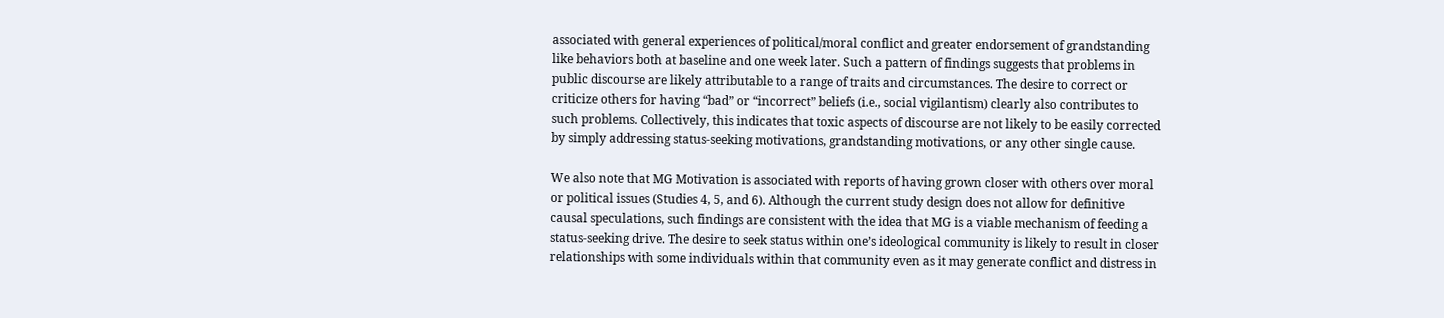associated with general experiences of political/moral conflict and greater endorsement of grandstanding like behaviors both at baseline and one week later. Such a pattern of findings suggests that problems in public discourse are likely attributable to a range of traits and circumstances. The desire to correct or criticize others for having “bad” or “incorrect” beliefs (i.e., social vigilantism) clearly also contributes to such problems. Collectively, this indicates that toxic aspects of discourse are not likely to be easily corrected by simply addressing status-seeking motivations, grandstanding motivations, or any other single cause.

We also note that MG Motivation is associated with reports of having grown closer with others over moral or political issues (Studies 4, 5, and 6). Although the current study design does not allow for definitive causal speculations, such findings are consistent with the idea that MG is a viable mechanism of feeding a status-seeking drive. The desire to seek status within one’s ideological community is likely to result in closer relationships with some individuals within that community even as it may generate conflict and distress in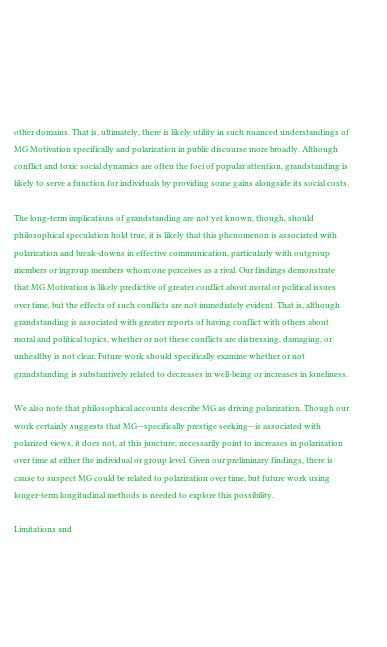other domains. That is, ultimately, there is likely utility in such nuanced understandings of MG Motivation specifically and polarization in public discourse more broadly. Although conflict and toxic social dynamics are often the foci of popular attention, grandstanding is likely to serve a function for individuals by providing some gains alongside its social costs.

The long-term implications of grandstanding are not yet known, though, should philosophical speculation hold true, it is likely that this phenomenon is associated with polarization and break-downs in effective communication, particularly with outgroup members or ingroup members whom one perceives as a rival. Our findings demonstrate that MG Motivation is likely predictive of greater conflict about moral or political issues over time, but the effects of such conflicts are not immediately evident. That is, although grandstanding is associated with greater reports of having conflict with others about moral and political topics, whether or not these conflicts are distressing, damaging, or unhealthy is not clear. Future work should specifically examine whether or not grandstanding is substantively related to decreases in well-being or increases in loneliness.

We also note that philosophical accounts describe MG as driving polarization. Though our work certainly suggests that MG—specifically prestige seeking—is associated with polarized views, it does not, at this juncture, necessarily point to increases in polarization over time at either the individual or group level. Given our preliminary findings, there is cause to suspect MG could be related to polarization over time, but future work using longer-term longitudinal methods is needed to explore this possibility.

Limitations and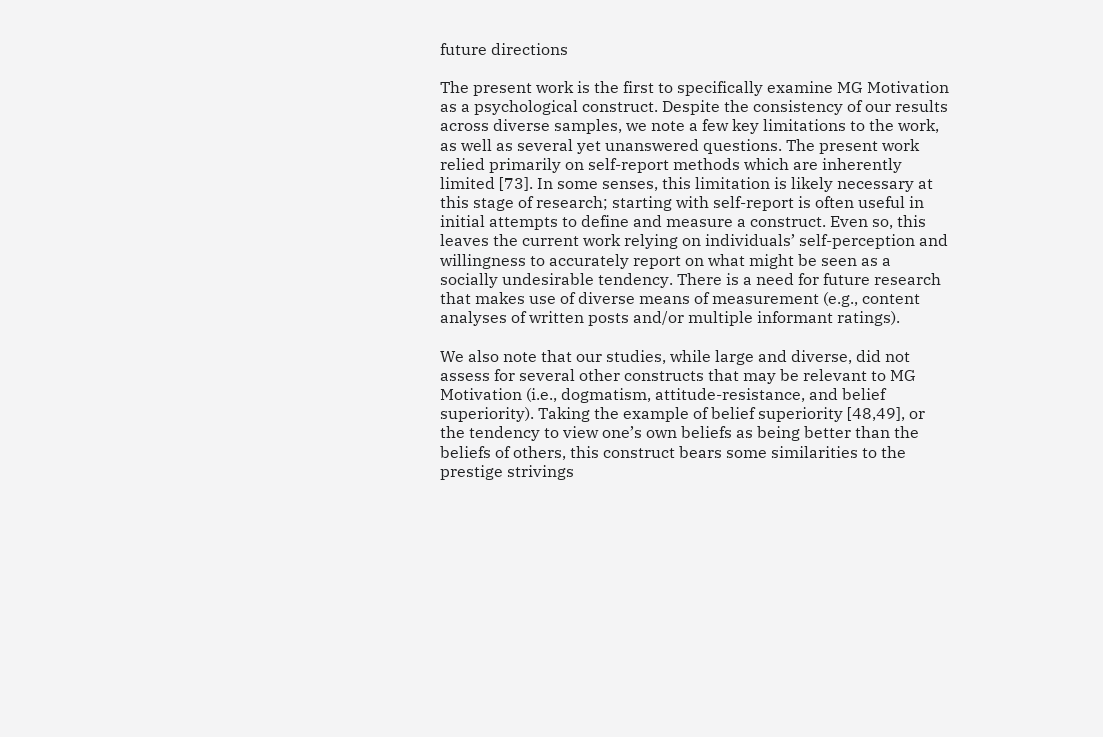future directions

The present work is the first to specifically examine MG Motivation as a psychological construct. Despite the consistency of our results across diverse samples, we note a few key limitations to the work, as well as several yet unanswered questions. The present work relied primarily on self-report methods which are inherently limited [73]. In some senses, this limitation is likely necessary at this stage of research; starting with self-report is often useful in initial attempts to define and measure a construct. Even so, this leaves the current work relying on individuals’ self-perception and willingness to accurately report on what might be seen as a socially undesirable tendency. There is a need for future research that makes use of diverse means of measurement (e.g., content analyses of written posts and/or multiple informant ratings).

We also note that our studies, while large and diverse, did not assess for several other constructs that may be relevant to MG Motivation (i.e., dogmatism, attitude-resistance, and belief superiority). Taking the example of belief superiority [48,49], or the tendency to view one’s own beliefs as being better than the beliefs of others, this construct bears some similarities to the prestige strivings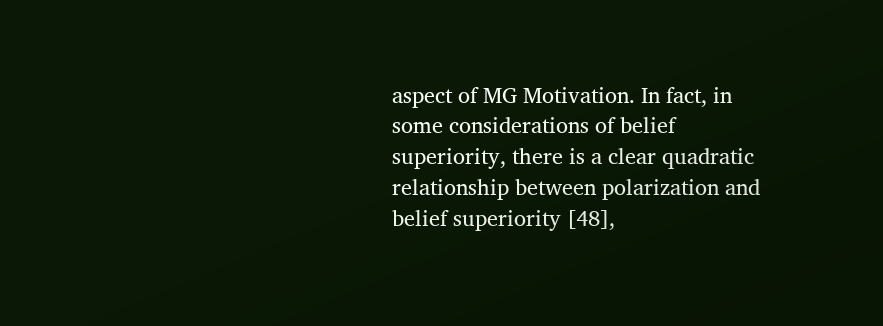aspect of MG Motivation. In fact, in some considerations of belief superiority, there is a clear quadratic relationship between polarization and belief superiority [48],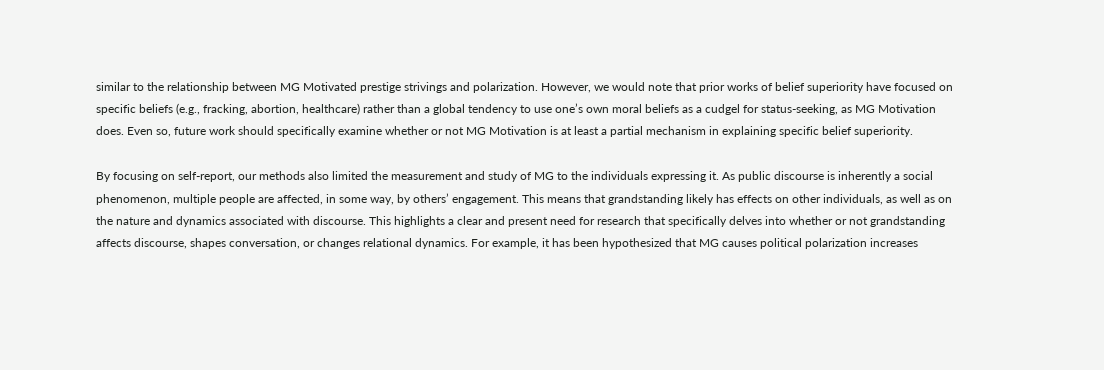similar to the relationship between MG Motivated prestige strivings and polarization. However, we would note that prior works of belief superiority have focused on specific beliefs (e.g., fracking, abortion, healthcare) rather than a global tendency to use one’s own moral beliefs as a cudgel for status-seeking, as MG Motivation does. Even so, future work should specifically examine whether or not MG Motivation is at least a partial mechanism in explaining specific belief superiority.

By focusing on self-report, our methods also limited the measurement and study of MG to the individuals expressing it. As public discourse is inherently a social phenomenon, multiple people are affected, in some way, by others’ engagement. This means that grandstanding likely has effects on other individuals, as well as on the nature and dynamics associated with discourse. This highlights a clear and present need for research that specifically delves into whether or not grandstanding affects discourse, shapes conversation, or changes relational dynamics. For example, it has been hypothesized that MG causes political polarization increases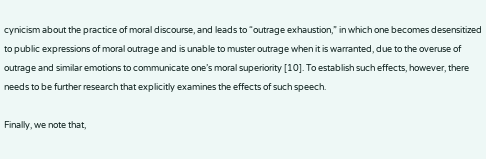cynicism about the practice of moral discourse, and leads to “outrage exhaustion,” in which one becomes desensitized to public expressions of moral outrage and is unable to muster outrage when it is warranted, due to the overuse of outrage and similar emotions to communicate one’s moral superiority [10]. To establish such effects, however, there needs to be further research that explicitly examines the effects of such speech.

Finally, we note that,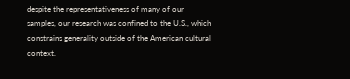despite the representativeness of many of our samples, our research was confined to the U.S., which constrains generality outside of the American cultural context.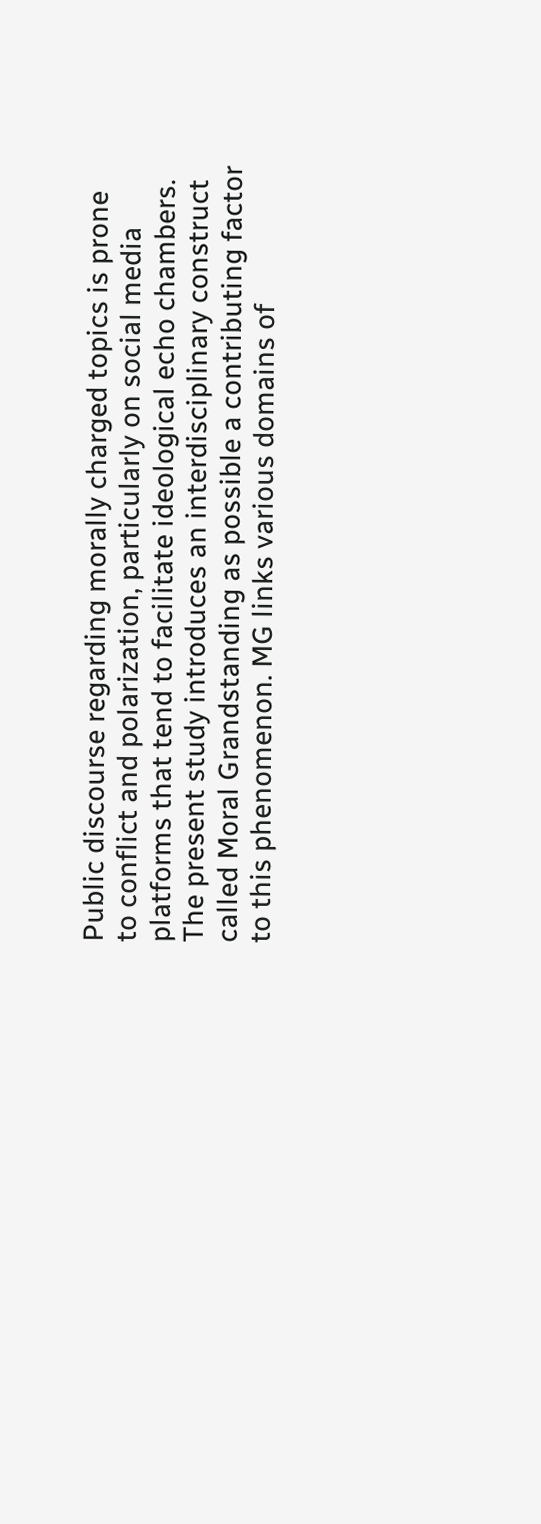Public discourse regarding morally charged topics is prone to conflict and polarization, particularly on social media platforms that tend to facilitate ideological echo chambers. The present study introduces an interdisciplinary construct called Moral Grandstanding as possible a contributing factor to this phenomenon. MG links various domains of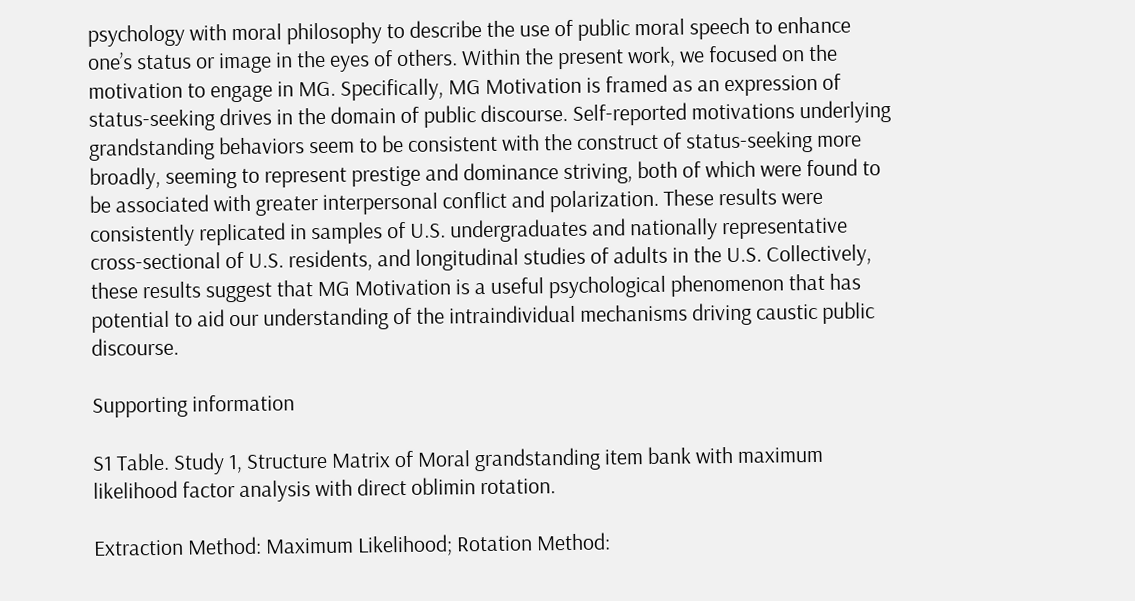psychology with moral philosophy to describe the use of public moral speech to enhance one’s status or image in the eyes of others. Within the present work, we focused on the motivation to engage in MG. Specifically, MG Motivation is framed as an expression of status-seeking drives in the domain of public discourse. Self-reported motivations underlying grandstanding behaviors seem to be consistent with the construct of status-seeking more broadly, seeming to represent prestige and dominance striving, both of which were found to be associated with greater interpersonal conflict and polarization. These results were consistently replicated in samples of U.S. undergraduates and nationally representative cross-sectional of U.S. residents, and longitudinal studies of adults in the U.S. Collectively, these results suggest that MG Motivation is a useful psychological phenomenon that has potential to aid our understanding of the intraindividual mechanisms driving caustic public discourse.

Supporting information

S1 Table. Study 1, Structure Matrix of Moral grandstanding item bank with maximum likelihood factor analysis with direct oblimin rotation.

Extraction Method: Maximum Likelihood; Rotation Method: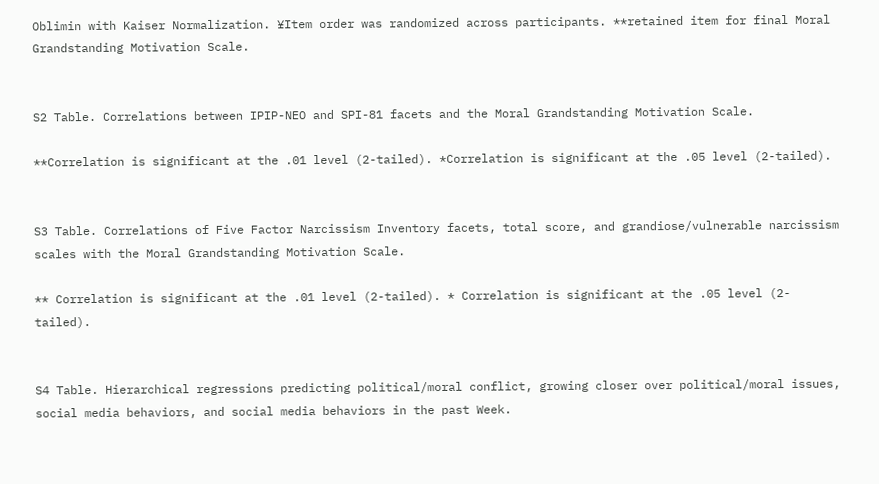Oblimin with Kaiser Normalization. ¥Item order was randomized across participants. **retained item for final Moral Grandstanding Motivation Scale.


S2 Table. Correlations between IPIP-NEO and SPI-81 facets and the Moral Grandstanding Motivation Scale.

**Correlation is significant at the .01 level (2-tailed). *Correlation is significant at the .05 level (2-tailed).


S3 Table. Correlations of Five Factor Narcissism Inventory facets, total score, and grandiose/vulnerable narcissism scales with the Moral Grandstanding Motivation Scale.

** Correlation is significant at the .01 level (2-tailed). * Correlation is significant at the .05 level (2-tailed).


S4 Table. Hierarchical regressions predicting political/moral conflict, growing closer over political/moral issues, social media behaviors, and social media behaviors in the past Week.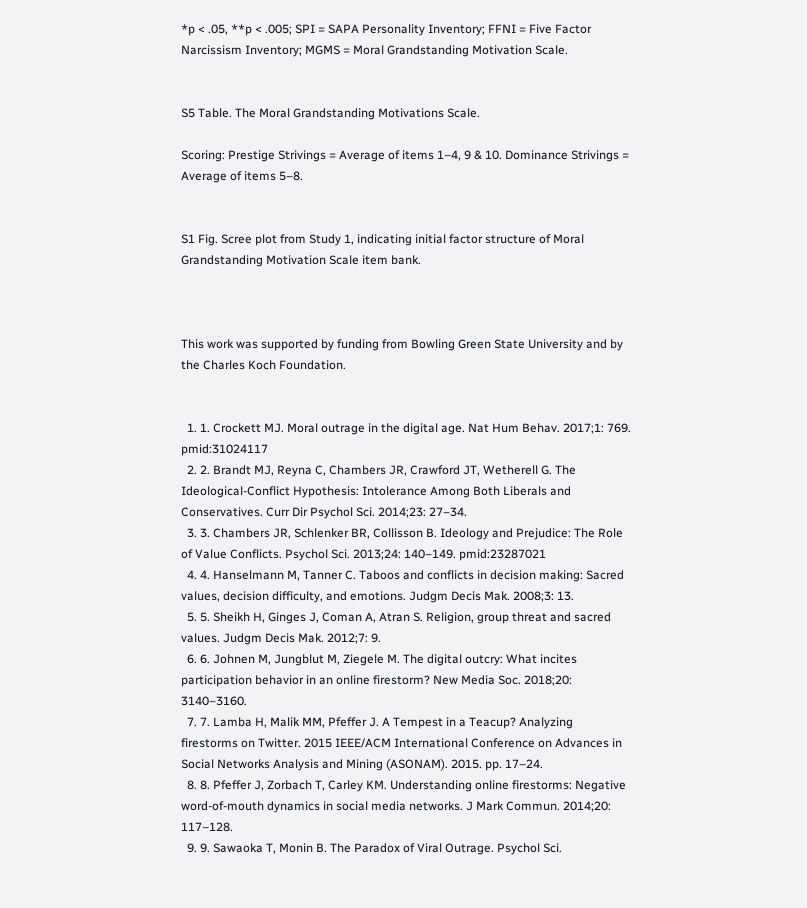*p < .05, **p < .005; SPI = SAPA Personality Inventory; FFNI = Five Factor Narcissism Inventory; MGMS = Moral Grandstanding Motivation Scale.


S5 Table. The Moral Grandstanding Motivations Scale.

Scoring: Prestige Strivings = Average of items 1–4, 9 & 10. Dominance Strivings = Average of items 5–8.


S1 Fig. Scree plot from Study 1, indicating initial factor structure of Moral Grandstanding Motivation Scale item bank.



This work was supported by funding from Bowling Green State University and by the Charles Koch Foundation.


  1. 1. Crockett MJ. Moral outrage in the digital age. Nat Hum Behav. 2017;1: 769. pmid:31024117
  2. 2. Brandt MJ, Reyna C, Chambers JR, Crawford JT, Wetherell G. The Ideological-Conflict Hypothesis: Intolerance Among Both Liberals and Conservatives. Curr Dir Psychol Sci. 2014;23: 27–34.
  3. 3. Chambers JR, Schlenker BR, Collisson B. Ideology and Prejudice: The Role of Value Conflicts. Psychol Sci. 2013;24: 140–149. pmid:23287021
  4. 4. Hanselmann M, Tanner C. Taboos and conflicts in decision making: Sacred values, decision difficulty, and emotions. Judgm Decis Mak. 2008;3: 13.
  5. 5. Sheikh H, Ginges J, Coman A, Atran S. Religion, group threat and sacred values. Judgm Decis Mak. 2012;7: 9.
  6. 6. Johnen M, Jungblut M, Ziegele M. The digital outcry: What incites participation behavior in an online firestorm? New Media Soc. 2018;20: 3140–3160.
  7. 7. Lamba H, Malik MM, Pfeffer J. A Tempest in a Teacup? Analyzing firestorms on Twitter. 2015 IEEE/ACM International Conference on Advances in Social Networks Analysis and Mining (ASONAM). 2015. pp. 17–24.
  8. 8. Pfeffer J, Zorbach T, Carley KM. Understanding online firestorms: Negative word-of-mouth dynamics in social media networks. J Mark Commun. 2014;20: 117–128.
  9. 9. Sawaoka T, Monin B. The Paradox of Viral Outrage. Psychol Sci.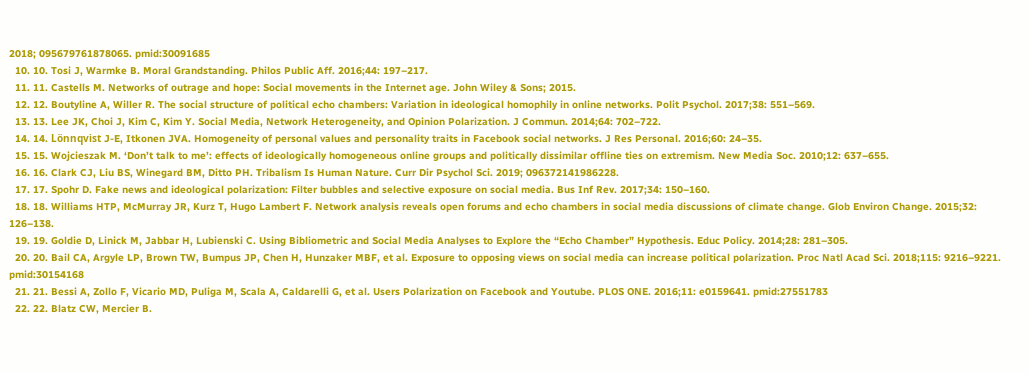2018; 095679761878065. pmid:30091685
  10. 10. Tosi J, Warmke B. Moral Grandstanding. Philos Public Aff. 2016;44: 197–217.
  11. 11. Castells M. Networks of outrage and hope: Social movements in the Internet age. John Wiley & Sons; 2015.
  12. 12. Boutyline A, Willer R. The social structure of political echo chambers: Variation in ideological homophily in online networks. Polit Psychol. 2017;38: 551–569.
  13. 13. Lee JK, Choi J, Kim C, Kim Y. Social Media, Network Heterogeneity, and Opinion Polarization. J Commun. 2014;64: 702–722.
  14. 14. Lönnqvist J-E, Itkonen JVA. Homogeneity of personal values and personality traits in Facebook social networks. J Res Personal. 2016;60: 24–35.
  15. 15. Wojcieszak M. ‘Don’t talk to me’: effects of ideologically homogeneous online groups and politically dissimilar offline ties on extremism. New Media Soc. 2010;12: 637–655.
  16. 16. Clark CJ, Liu BS, Winegard BM, Ditto PH. Tribalism Is Human Nature. Curr Dir Psychol Sci. 2019; 096372141986228.
  17. 17. Spohr D. Fake news and ideological polarization: Filter bubbles and selective exposure on social media. Bus Inf Rev. 2017;34: 150–160.
  18. 18. Williams HTP, McMurray JR, Kurz T, Hugo Lambert F. Network analysis reveals open forums and echo chambers in social media discussions of climate change. Glob Environ Change. 2015;32: 126–138.
  19. 19. Goldie D, Linick M, Jabbar H, Lubienski C. Using Bibliometric and Social Media Analyses to Explore the “Echo Chamber” Hypothesis. Educ Policy. 2014;28: 281–305.
  20. 20. Bail CA, Argyle LP, Brown TW, Bumpus JP, Chen H, Hunzaker MBF, et al. Exposure to opposing views on social media can increase political polarization. Proc Natl Acad Sci. 2018;115: 9216–9221. pmid:30154168
  21. 21. Bessi A, Zollo F, Vicario MD, Puliga M, Scala A, Caldarelli G, et al. Users Polarization on Facebook and Youtube. PLOS ONE. 2016;11: e0159641. pmid:27551783
  22. 22. Blatz CW, Mercier B.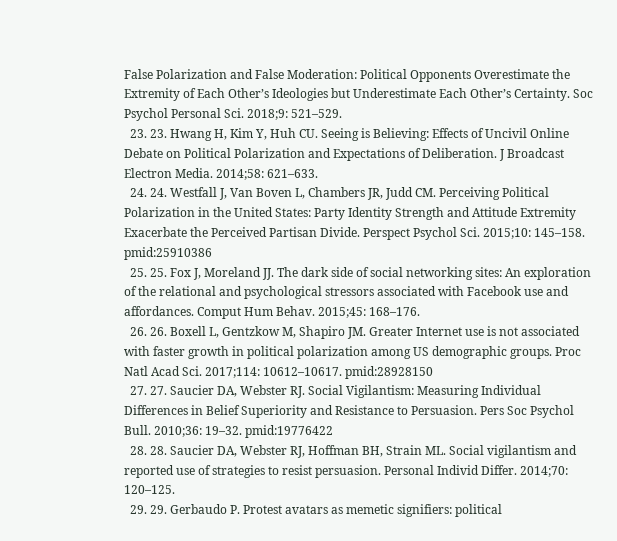False Polarization and False Moderation: Political Opponents Overestimate the Extremity of Each Other’s Ideologies but Underestimate Each Other’s Certainty. Soc Psychol Personal Sci. 2018;9: 521–529.
  23. 23. Hwang H, Kim Y, Huh CU. Seeing is Believing: Effects of Uncivil Online Debate on Political Polarization and Expectations of Deliberation. J Broadcast Electron Media. 2014;58: 621–633.
  24. 24. Westfall J, Van Boven L, Chambers JR, Judd CM. Perceiving Political Polarization in the United States: Party Identity Strength and Attitude Extremity Exacerbate the Perceived Partisan Divide. Perspect Psychol Sci. 2015;10: 145–158. pmid:25910386
  25. 25. Fox J, Moreland JJ. The dark side of social networking sites: An exploration of the relational and psychological stressors associated with Facebook use and affordances. Comput Hum Behav. 2015;45: 168–176.
  26. 26. Boxell L, Gentzkow M, Shapiro JM. Greater Internet use is not associated with faster growth in political polarization among US demographic groups. Proc Natl Acad Sci. 2017;114: 10612–10617. pmid:28928150
  27. 27. Saucier DA, Webster RJ. Social Vigilantism: Measuring Individual Differences in Belief Superiority and Resistance to Persuasion. Pers Soc Psychol Bull. 2010;36: 19–32. pmid:19776422
  28. 28. Saucier DA, Webster RJ, Hoffman BH, Strain ML. Social vigilantism and reported use of strategies to resist persuasion. Personal Individ Differ. 2014;70: 120–125.
  29. 29. Gerbaudo P. Protest avatars as memetic signifiers: political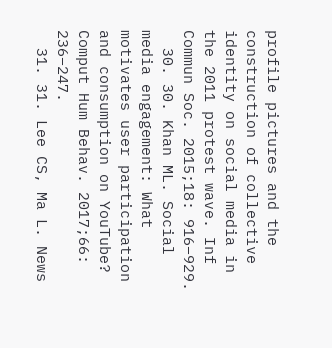profile pictures and the construction of collective identity on social media in the 2011 protest wave. Inf Commun Soc. 2015;18: 916–929.
  30. 30. Khan ML. Social media engagement: What motivates user participation and consumption on YouTube? Comput Hum Behav. 2017;66: 236–247.
  31. 31. Lee CS, Ma L. News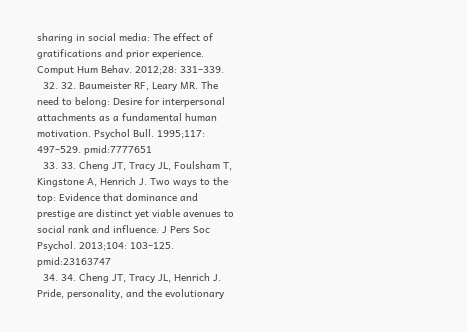sharing in social media: The effect of gratifications and prior experience. Comput Hum Behav. 2012;28: 331–339.
  32. 32. Baumeister RF, Leary MR. The need to belong: Desire for interpersonal attachments as a fundamental human motivation. Psychol Bull. 1995;117: 497–529. pmid:7777651
  33. 33. Cheng JT, Tracy JL, Foulsham T, Kingstone A, Henrich J. Two ways to the top: Evidence that dominance and prestige are distinct yet viable avenues to social rank and influence. J Pers Soc Psychol. 2013;104: 103–125. pmid:23163747
  34. 34. Cheng JT, Tracy JL, Henrich J. Pride, personality, and the evolutionary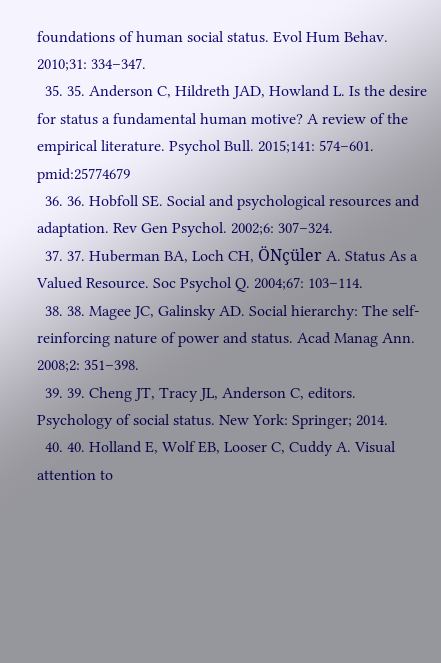foundations of human social status. Evol Hum Behav. 2010;31: 334–347.
  35. 35. Anderson C, Hildreth JAD, Howland L. Is the desire for status a fundamental human motive? A review of the empirical literature. Psychol Bull. 2015;141: 574–601. pmid:25774679
  36. 36. Hobfoll SE. Social and psychological resources and adaptation. Rev Gen Psychol. 2002;6: 307–324.
  37. 37. Huberman BA, Loch CH, ÖNçüler A. Status As a Valued Resource. Soc Psychol Q. 2004;67: 103–114.
  38. 38. Magee JC, Galinsky AD. Social hierarchy: The self-reinforcing nature of power and status. Acad Manag Ann. 2008;2: 351–398.
  39. 39. Cheng JT, Tracy JL, Anderson C, editors. Psychology of social status. New York: Springer; 2014.
  40. 40. Holland E, Wolf EB, Looser C, Cuddy A. Visual attention to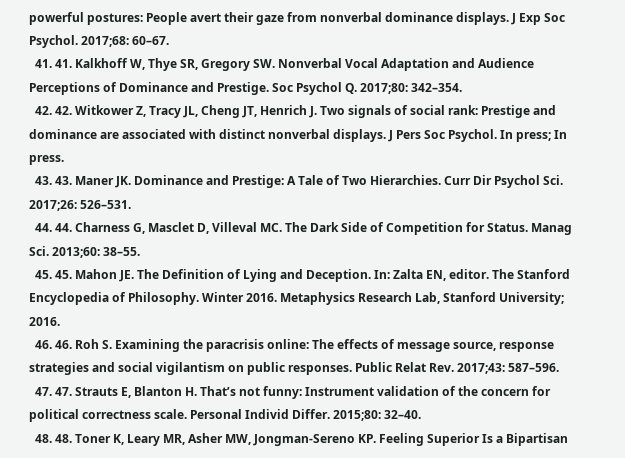powerful postures: People avert their gaze from nonverbal dominance displays. J Exp Soc Psychol. 2017;68: 60–67.
  41. 41. Kalkhoff W, Thye SR, Gregory SW. Nonverbal Vocal Adaptation and Audience Perceptions of Dominance and Prestige. Soc Psychol Q. 2017;80: 342–354.
  42. 42. Witkower Z, Tracy JL, Cheng JT, Henrich J. Two signals of social rank: Prestige and dominance are associated with distinct nonverbal displays. J Pers Soc Psychol. In press; In press.
  43. 43. Maner JK. Dominance and Prestige: A Tale of Two Hierarchies. Curr Dir Psychol Sci. 2017;26: 526–531.
  44. 44. Charness G, Masclet D, Villeval MC. The Dark Side of Competition for Status. Manag Sci. 2013;60: 38–55.
  45. 45. Mahon JE. The Definition of Lying and Deception. In: Zalta EN, editor. The Stanford Encyclopedia of Philosophy. Winter 2016. Metaphysics Research Lab, Stanford University; 2016.
  46. 46. Roh S. Examining the paracrisis online: The effects of message source, response strategies and social vigilantism on public responses. Public Relat Rev. 2017;43: 587–596.
  47. 47. Strauts E, Blanton H. That’s not funny: Instrument validation of the concern for political correctness scale. Personal Individ Differ. 2015;80: 32–40.
  48. 48. Toner K, Leary MR, Asher MW, Jongman-Sereno KP. Feeling Superior Is a Bipartisan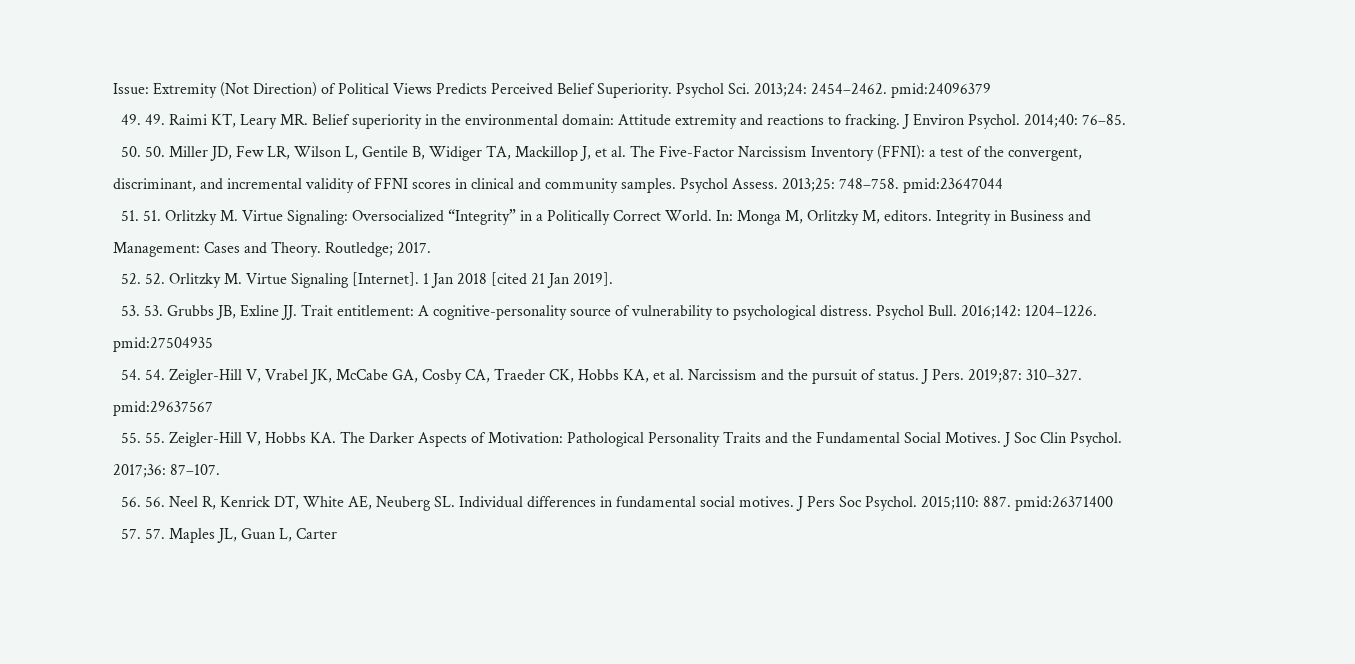Issue: Extremity (Not Direction) of Political Views Predicts Perceived Belief Superiority. Psychol Sci. 2013;24: 2454–2462. pmid:24096379
  49. 49. Raimi KT, Leary MR. Belief superiority in the environmental domain: Attitude extremity and reactions to fracking. J Environ Psychol. 2014;40: 76–85.
  50. 50. Miller JD, Few LR, Wilson L, Gentile B, Widiger TA, Mackillop J, et al. The Five-Factor Narcissism Inventory (FFNI): a test of the convergent, discriminant, and incremental validity of FFNI scores in clinical and community samples. Psychol Assess. 2013;25: 748–758. pmid:23647044
  51. 51. Orlitzky M. Virtue Signaling: Oversocialized “Integrity” in a Politically Correct World. In: Monga M, Orlitzky M, editors. Integrity in Business and Management: Cases and Theory. Routledge; 2017.
  52. 52. Orlitzky M. Virtue Signaling [Internet]. 1 Jan 2018 [cited 21 Jan 2019].
  53. 53. Grubbs JB, Exline JJ. Trait entitlement: A cognitive-personality source of vulnerability to psychological distress. Psychol Bull. 2016;142: 1204–1226. pmid:27504935
  54. 54. Zeigler-Hill V, Vrabel JK, McCabe GA, Cosby CA, Traeder CK, Hobbs KA, et al. Narcissism and the pursuit of status. J Pers. 2019;87: 310–327. pmid:29637567
  55. 55. Zeigler-Hill V, Hobbs KA. The Darker Aspects of Motivation: Pathological Personality Traits and the Fundamental Social Motives. J Soc Clin Psychol. 2017;36: 87–107.
  56. 56. Neel R, Kenrick DT, White AE, Neuberg SL. Individual differences in fundamental social motives. J Pers Soc Psychol. 2015;110: 887. pmid:26371400
  57. 57. Maples JL, Guan L, Carter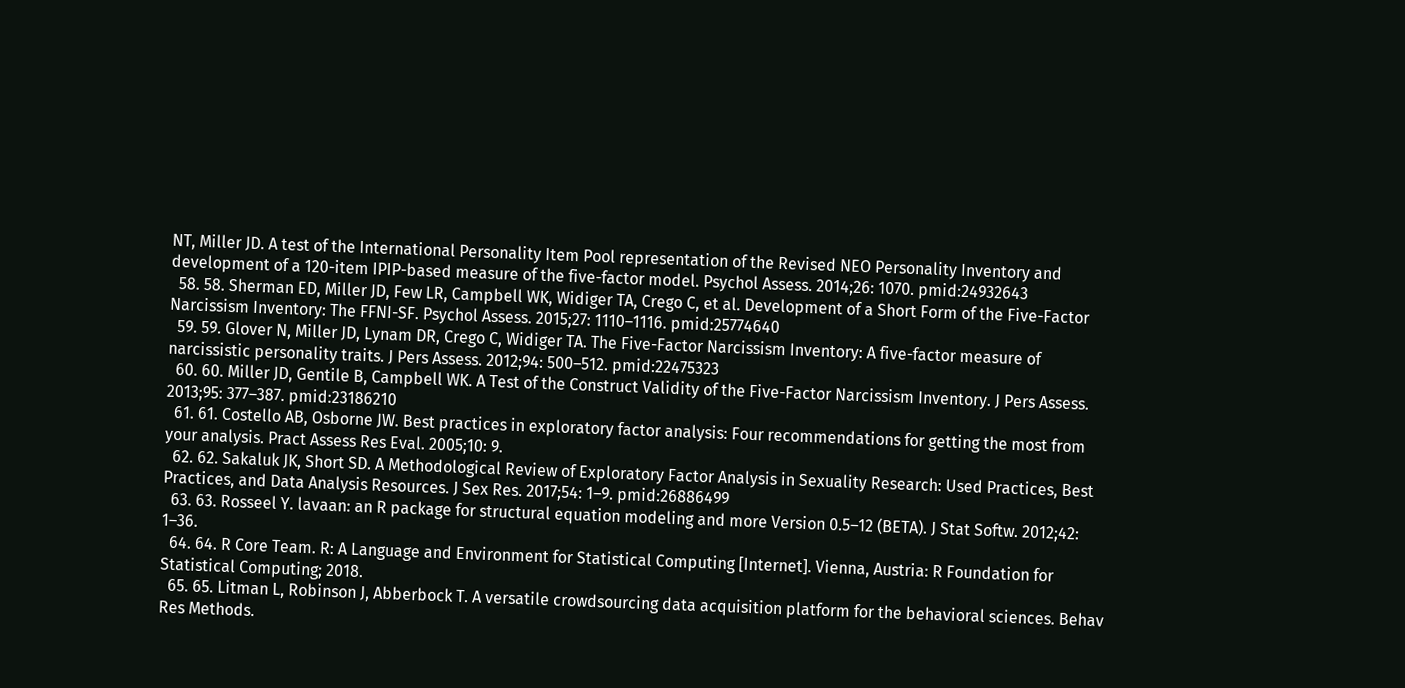NT, Miller JD. A test of the International Personality Item Pool representation of the Revised NEO Personality Inventory and development of a 120-item IPIP-based measure of the five-factor model. Psychol Assess. 2014;26: 1070. pmid:24932643
  58. 58. Sherman ED, Miller JD, Few LR, Campbell WK, Widiger TA, Crego C, et al. Development of a Short Form of the Five-Factor Narcissism Inventory: The FFNI-SF. Psychol Assess. 2015;27: 1110–1116. pmid:25774640
  59. 59. Glover N, Miller JD, Lynam DR, Crego C, Widiger TA. The Five-Factor Narcissism Inventory: A five-factor measure of narcissistic personality traits. J Pers Assess. 2012;94: 500–512. pmid:22475323
  60. 60. Miller JD, Gentile B, Campbell WK. A Test of the Construct Validity of the Five-Factor Narcissism Inventory. J Pers Assess. 2013;95: 377–387. pmid:23186210
  61. 61. Costello AB, Osborne JW. Best practices in exploratory factor analysis: Four recommendations for getting the most from your analysis. Pract Assess Res Eval. 2005;10: 9.
  62. 62. Sakaluk JK, Short SD. A Methodological Review of Exploratory Factor Analysis in Sexuality Research: Used Practices, Best Practices, and Data Analysis Resources. J Sex Res. 2017;54: 1–9. pmid:26886499
  63. 63. Rosseel Y. lavaan: an R package for structural equation modeling and more Version 0.5–12 (BETA). J Stat Softw. 2012;42: 1–36.
  64. 64. R Core Team. R: A Language and Environment for Statistical Computing [Internet]. Vienna, Austria: R Foundation for Statistical Computing; 2018.
  65. 65. Litman L, Robinson J, Abberbock T. A versatile crowdsourcing data acquisition platform for the behavioral sciences. Behav Res Methods.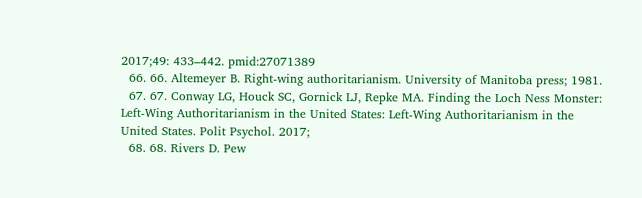2017;49: 433–442. pmid:27071389
  66. 66. Altemeyer B. Right-wing authoritarianism. University of Manitoba press; 1981.
  67. 67. Conway LG, Houck SC, Gornick LJ, Repke MA. Finding the Loch Ness Monster: Left-Wing Authoritarianism in the United States: Left-Wing Authoritarianism in the United States. Polit Psychol. 2017;
  68. 68. Rivers D. Pew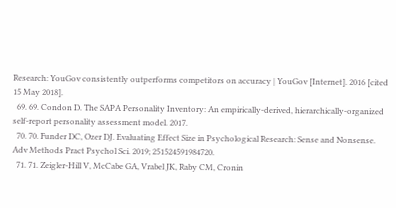Research: YouGov consistently outperforms competitors on accuracy | YouGov [Internet]. 2016 [cited 15 May 2018].
  69. 69. Condon D. The SAPA Personality Inventory: An empirically-derived, hierarchically-organized self-report personality assessment model. 2017.
  70. 70. Funder DC, Ozer DJ. Evaluating Effect Size in Psychological Research: Sense and Nonsense. Adv Methods Pract Psychol Sci. 2019; 251524591984720.
  71. 71. Zeigler-Hill V, McCabe GA, Vrabel JK, Raby CM, Cronin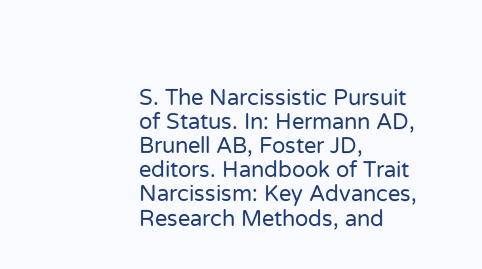S. The Narcissistic Pursuit of Status. In: Hermann AD, Brunell AB, Foster JD, editors. Handbook of Trait Narcissism: Key Advances, Research Methods, and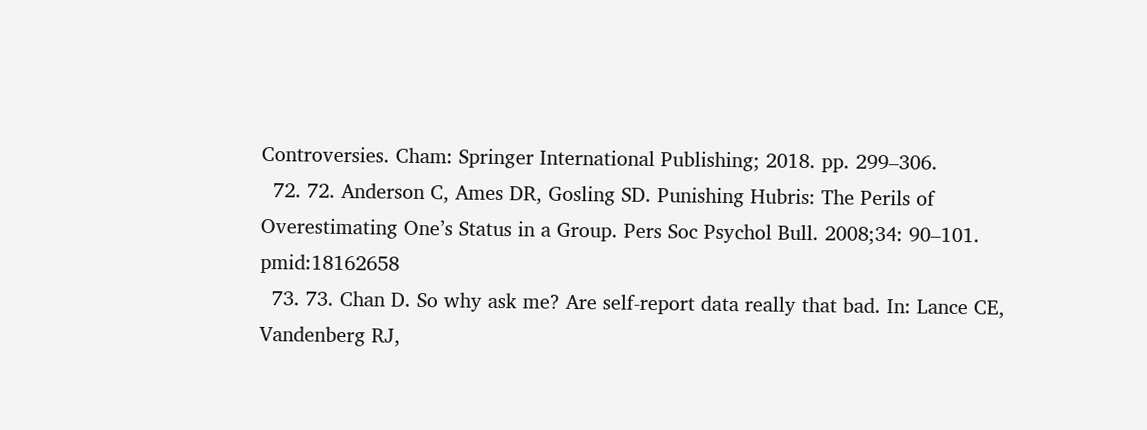Controversies. Cham: Springer International Publishing; 2018. pp. 299–306.
  72. 72. Anderson C, Ames DR, Gosling SD. Punishing Hubris: The Perils of Overestimating One’s Status in a Group. Pers Soc Psychol Bull. 2008;34: 90–101. pmid:18162658
  73. 73. Chan D. So why ask me? Are self-report data really that bad. In: Lance CE, Vandenberg RJ,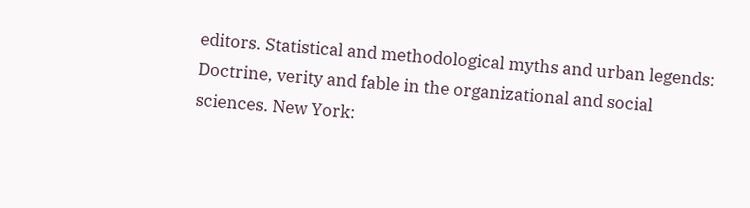editors. Statistical and methodological myths and urban legends: Doctrine, verity and fable in the organizational and social sciences. New York: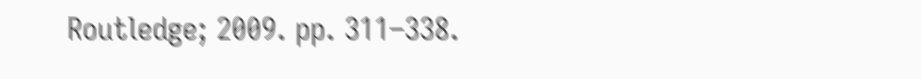Routledge; 2009. pp. 311–338.